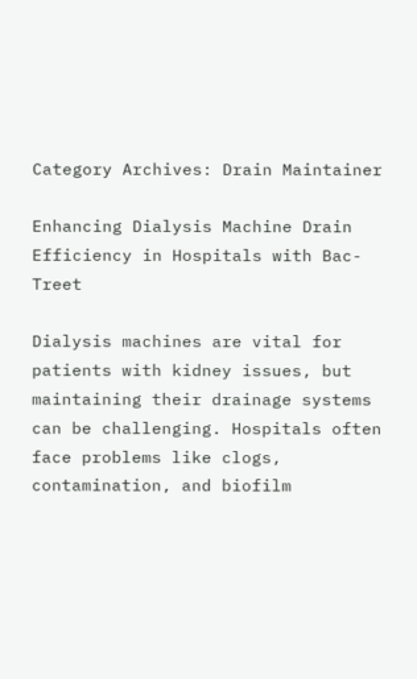Category Archives: Drain Maintainer

Enhancing Dialysis Machine Drain Efficiency in Hospitals with Bac-Treet

Dialysis machines are vital for patients with kidney issues, but maintaining their drainage systems can be challenging. Hospitals often face problems like clogs, contamination, and biofilm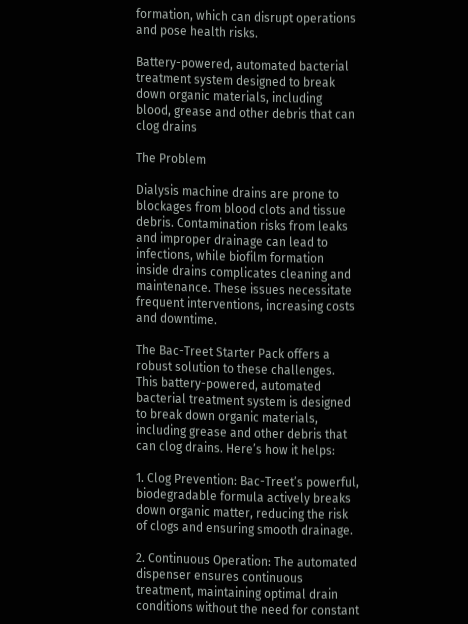formation, which can disrupt operations and pose health risks.

Battery-powered, automated bacterial treatment system designed to break down organic materials, including blood, grease and other debris that can clog drains

The Problem

Dialysis machine drains are prone to blockages from blood clots and tissue debris. Contamination risks from leaks and improper drainage can lead to infections, while biofilm formation inside drains complicates cleaning and maintenance. These issues necessitate frequent interventions, increasing costs and downtime.

The Bac-Treet Starter Pack offers a robust solution to these challenges. This battery-powered, automated bacterial treatment system is designed to break down organic materials, including grease and other debris that can clog drains. Here’s how it helps:

1. Clog Prevention: Bac-Treet’s powerful, biodegradable formula actively breaks down organic matter, reducing the risk of clogs and ensuring smooth drainage.

2. Continuous Operation: The automated dispenser ensures continuous treatment, maintaining optimal drain conditions without the need for constant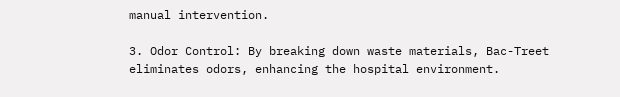manual intervention.

3. Odor Control: By breaking down waste materials, Bac-Treet eliminates odors, enhancing the hospital environment.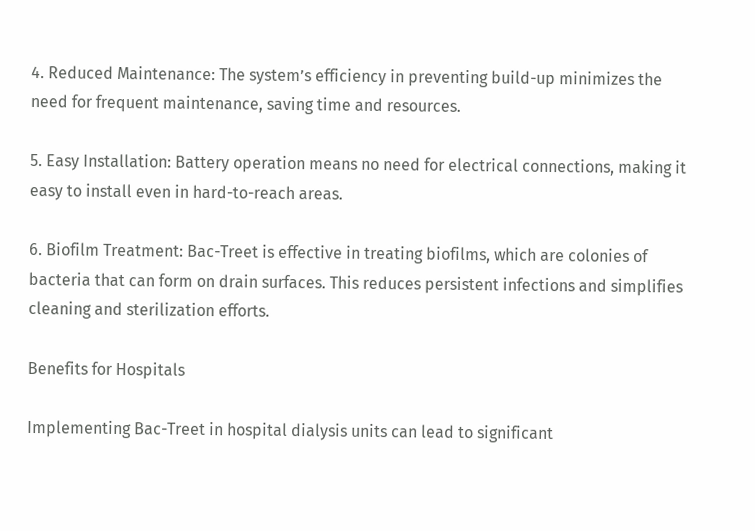4. Reduced Maintenance: The system’s efficiency in preventing build-up minimizes the need for frequent maintenance, saving time and resources.

5. Easy Installation: Battery operation means no need for electrical connections, making it easy to install even in hard-to-reach areas.

6. Biofilm Treatment: Bac-Treet is effective in treating biofilms, which are colonies of bacteria that can form on drain surfaces. This reduces persistent infections and simplifies cleaning and sterilization efforts.

Benefits for Hospitals

Implementing Bac-Treet in hospital dialysis units can lead to significant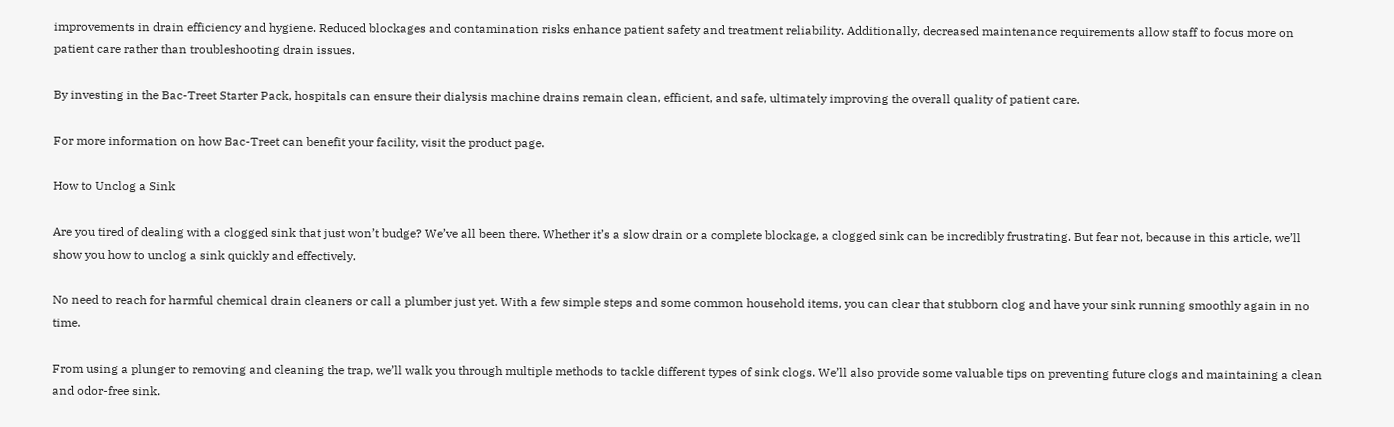improvements in drain efficiency and hygiene. Reduced blockages and contamination risks enhance patient safety and treatment reliability. Additionally, decreased maintenance requirements allow staff to focus more on patient care rather than troubleshooting drain issues.

By investing in the Bac-Treet Starter Pack, hospitals can ensure their dialysis machine drains remain clean, efficient, and safe, ultimately improving the overall quality of patient care.

For more information on how Bac-Treet can benefit your facility, visit the product page.

How to Unclog a Sink

Are you tired of dealing with a clogged sink that just won’t budge? We’ve all been there. Whether it’s a slow drain or a complete blockage, a clogged sink can be incredibly frustrating. But fear not, because in this article, we’ll show you how to unclog a sink quickly and effectively.

No need to reach for harmful chemical drain cleaners or call a plumber just yet. With a few simple steps and some common household items, you can clear that stubborn clog and have your sink running smoothly again in no time.

From using a plunger to removing and cleaning the trap, we’ll walk you through multiple methods to tackle different types of sink clogs. We’ll also provide some valuable tips on preventing future clogs and maintaining a clean and odor-free sink.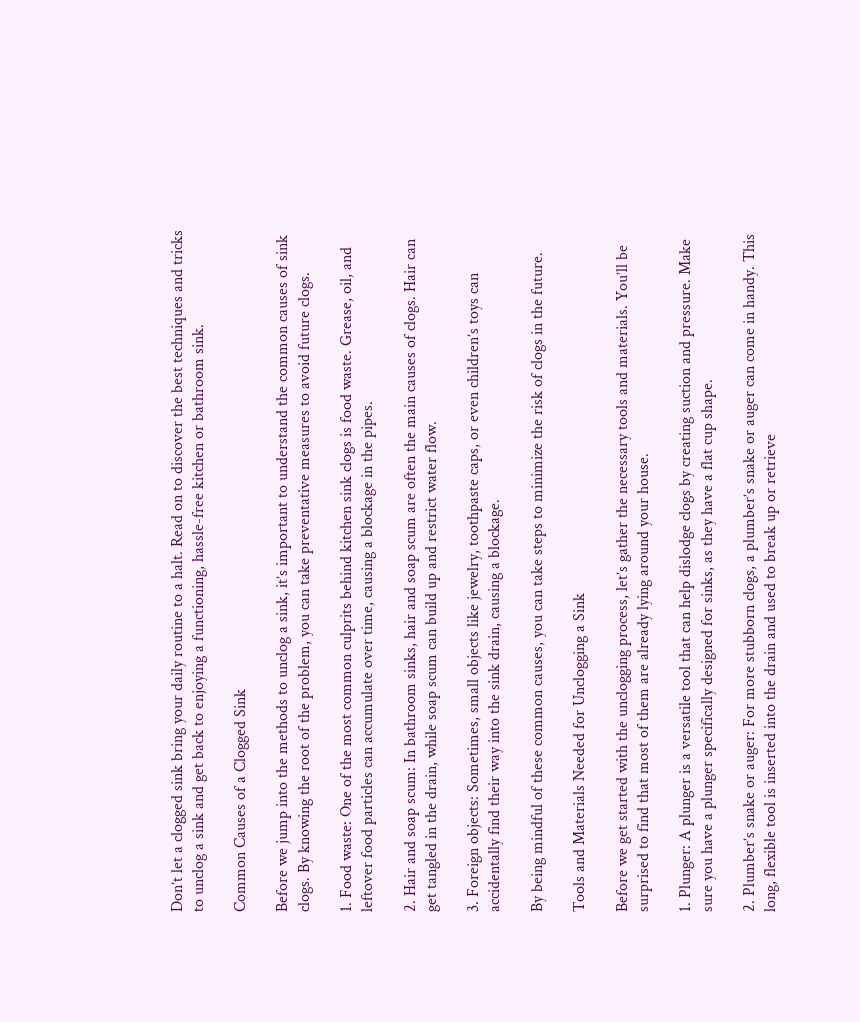Don’t let a clogged sink bring your daily routine to a halt. Read on to discover the best techniques and tricks to unclog a sink and get back to enjoying a functioning, hassle-free kitchen or bathroom sink.

Common Causes of a Clogged Sink

Before we jump into the methods to unclog a sink, it’s important to understand the common causes of sink clogs. By knowing the root of the problem, you can take preventative measures to avoid future clogs.

1. Food waste: One of the most common culprits behind kitchen sink clogs is food waste. Grease, oil, and leftover food particles can accumulate over time, causing a blockage in the pipes.

2. Hair and soap scum: In bathroom sinks, hair and soap scum are often the main causes of clogs. Hair can get tangled in the drain, while soap scum can build up and restrict water flow.

3. Foreign objects: Sometimes, small objects like jewelry, toothpaste caps, or even children’s toys can accidentally find their way into the sink drain, causing a blockage.

By being mindful of these common causes, you can take steps to minimize the risk of clogs in the future.

Tools and Materials Needed for Unclogging a Sink

Before we get started with the unclogging process, let’s gather the necessary tools and materials. You’ll be surprised to find that most of them are already lying around your house.

1. Plunger: A plunger is a versatile tool that can help dislodge clogs by creating suction and pressure. Make sure you have a plunger specifically designed for sinks, as they have a flat cup shape.

2. Plumber’s snake or auger: For more stubborn clogs, a plumber’s snake or auger can come in handy. This long, flexible tool is inserted into the drain and used to break up or retrieve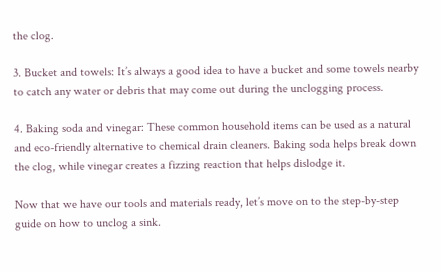the clog.

3. Bucket and towels: It’s always a good idea to have a bucket and some towels nearby to catch any water or debris that may come out during the unclogging process.

4. Baking soda and vinegar: These common household items can be used as a natural and eco-friendly alternative to chemical drain cleaners. Baking soda helps break down the clog, while vinegar creates a fizzing reaction that helps dislodge it.

Now that we have our tools and materials ready, let’s move on to the step-by-step guide on how to unclog a sink.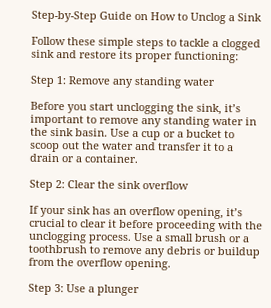Step-by-Step Guide on How to Unclog a Sink

Follow these simple steps to tackle a clogged sink and restore its proper functioning:

Step 1: Remove any standing water

Before you start unclogging the sink, it’s important to remove any standing water in the sink basin. Use a cup or a bucket to scoop out the water and transfer it to a drain or a container.

Step 2: Clear the sink overflow

If your sink has an overflow opening, it’s crucial to clear it before proceeding with the unclogging process. Use a small brush or a toothbrush to remove any debris or buildup from the overflow opening.

Step 3: Use a plunger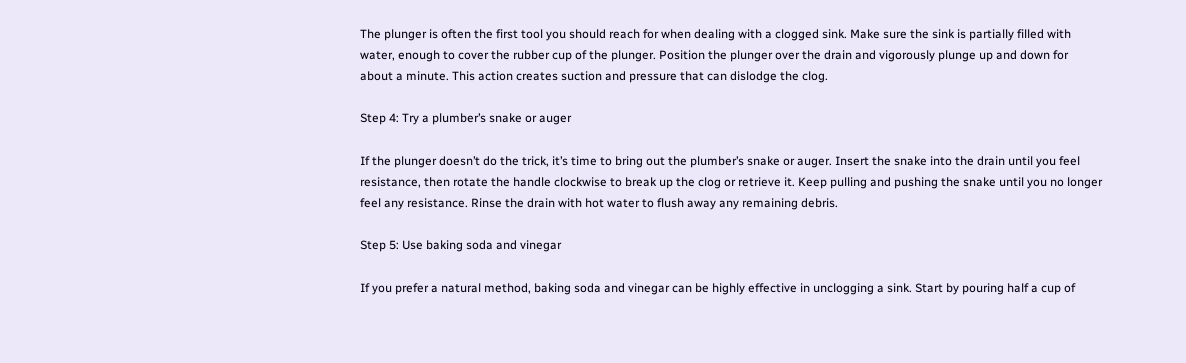The plunger is often the first tool you should reach for when dealing with a clogged sink. Make sure the sink is partially filled with water, enough to cover the rubber cup of the plunger. Position the plunger over the drain and vigorously plunge up and down for about a minute. This action creates suction and pressure that can dislodge the clog.

Step 4: Try a plumber’s snake or auger

If the plunger doesn’t do the trick, it’s time to bring out the plumber’s snake or auger. Insert the snake into the drain until you feel resistance, then rotate the handle clockwise to break up the clog or retrieve it. Keep pulling and pushing the snake until you no longer feel any resistance. Rinse the drain with hot water to flush away any remaining debris.

Step 5: Use baking soda and vinegar

If you prefer a natural method, baking soda and vinegar can be highly effective in unclogging a sink. Start by pouring half a cup of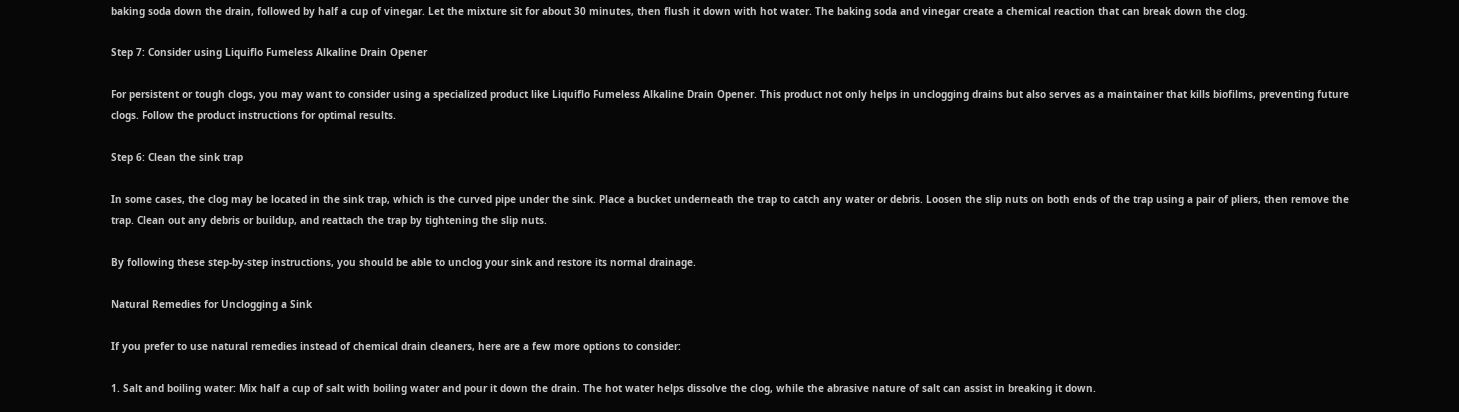baking soda down the drain, followed by half a cup of vinegar. Let the mixture sit for about 30 minutes, then flush it down with hot water. The baking soda and vinegar create a chemical reaction that can break down the clog.

Step 7: Consider using Liquiflo Fumeless Alkaline Drain Opener

For persistent or tough clogs, you may want to consider using a specialized product like Liquiflo Fumeless Alkaline Drain Opener. This product not only helps in unclogging drains but also serves as a maintainer that kills biofilms, preventing future clogs. Follow the product instructions for optimal results.

Step 6: Clean the sink trap

In some cases, the clog may be located in the sink trap, which is the curved pipe under the sink. Place a bucket underneath the trap to catch any water or debris. Loosen the slip nuts on both ends of the trap using a pair of pliers, then remove the trap. Clean out any debris or buildup, and reattach the trap by tightening the slip nuts.

By following these step-by-step instructions, you should be able to unclog your sink and restore its normal drainage.

Natural Remedies for Unclogging a Sink

If you prefer to use natural remedies instead of chemical drain cleaners, here are a few more options to consider:

1. Salt and boiling water: Mix half a cup of salt with boiling water and pour it down the drain. The hot water helps dissolve the clog, while the abrasive nature of salt can assist in breaking it down.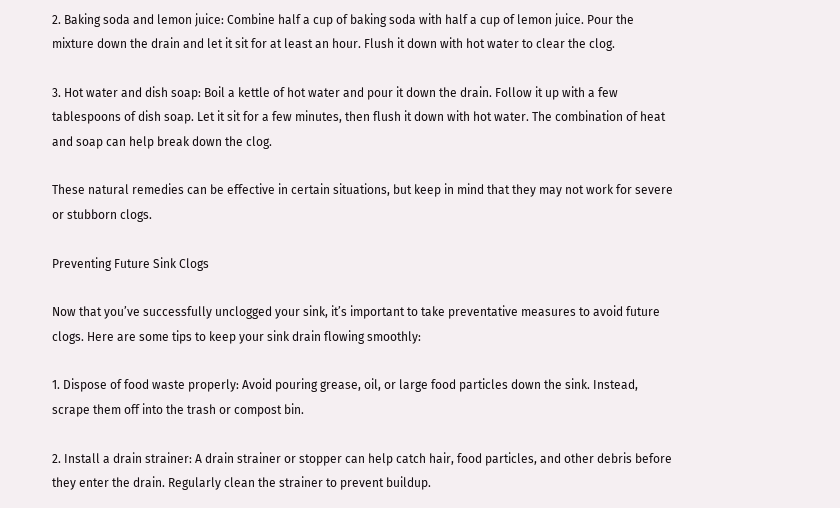2. Baking soda and lemon juice: Combine half a cup of baking soda with half a cup of lemon juice. Pour the mixture down the drain and let it sit for at least an hour. Flush it down with hot water to clear the clog.

3. Hot water and dish soap: Boil a kettle of hot water and pour it down the drain. Follow it up with a few tablespoons of dish soap. Let it sit for a few minutes, then flush it down with hot water. The combination of heat and soap can help break down the clog.

These natural remedies can be effective in certain situations, but keep in mind that they may not work for severe or stubborn clogs.

Preventing Future Sink Clogs

Now that you’ve successfully unclogged your sink, it’s important to take preventative measures to avoid future clogs. Here are some tips to keep your sink drain flowing smoothly:

1. Dispose of food waste properly: Avoid pouring grease, oil, or large food particles down the sink. Instead, scrape them off into the trash or compost bin.

2. Install a drain strainer: A drain strainer or stopper can help catch hair, food particles, and other debris before they enter the drain. Regularly clean the strainer to prevent buildup.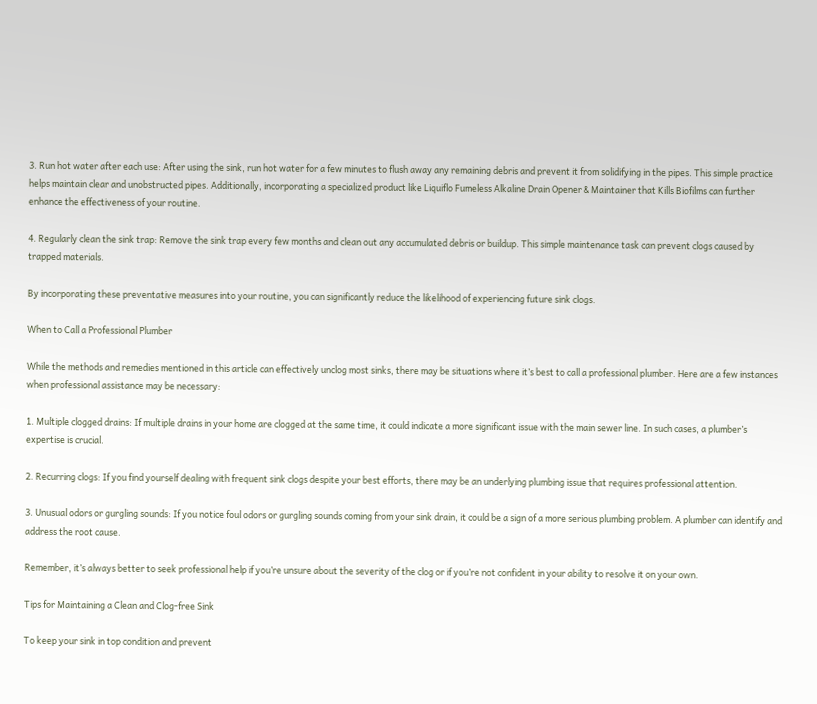3. Run hot water after each use: After using the sink, run hot water for a few minutes to flush away any remaining debris and prevent it from solidifying in the pipes. This simple practice helps maintain clear and unobstructed pipes. Additionally, incorporating a specialized product like Liquiflo Fumeless Alkaline Drain Opener & Maintainer that Kills Biofilms can further enhance the effectiveness of your routine.

4. Regularly clean the sink trap: Remove the sink trap every few months and clean out any accumulated debris or buildup. This simple maintenance task can prevent clogs caused by trapped materials.

By incorporating these preventative measures into your routine, you can significantly reduce the likelihood of experiencing future sink clogs.

When to Call a Professional Plumber

While the methods and remedies mentioned in this article can effectively unclog most sinks, there may be situations where it’s best to call a professional plumber. Here are a few instances when professional assistance may be necessary:

1. Multiple clogged drains: If multiple drains in your home are clogged at the same time, it could indicate a more significant issue with the main sewer line. In such cases, a plumber’s expertise is crucial.

2. Recurring clogs: If you find yourself dealing with frequent sink clogs despite your best efforts, there may be an underlying plumbing issue that requires professional attention.

3. Unusual odors or gurgling sounds: If you notice foul odors or gurgling sounds coming from your sink drain, it could be a sign of a more serious plumbing problem. A plumber can identify and address the root cause.

Remember, it’s always better to seek professional help if you’re unsure about the severity of the clog or if you’re not confident in your ability to resolve it on your own.

Tips for Maintaining a Clean and Clog-free Sink

To keep your sink in top condition and prevent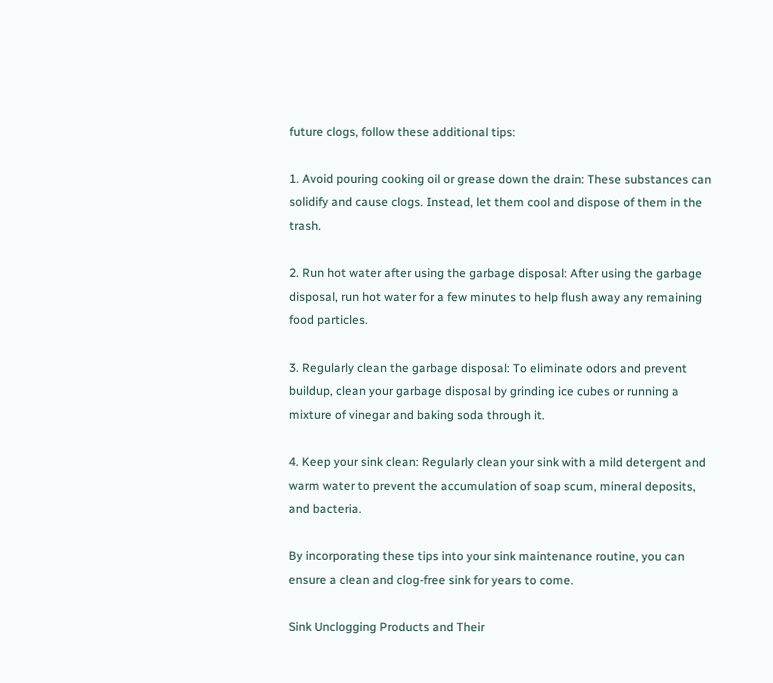future clogs, follow these additional tips:

1. Avoid pouring cooking oil or grease down the drain: These substances can solidify and cause clogs. Instead, let them cool and dispose of them in the trash.

2. Run hot water after using the garbage disposal: After using the garbage disposal, run hot water for a few minutes to help flush away any remaining food particles.

3. Regularly clean the garbage disposal: To eliminate odors and prevent buildup, clean your garbage disposal by grinding ice cubes or running a mixture of vinegar and baking soda through it.

4. Keep your sink clean: Regularly clean your sink with a mild detergent and warm water to prevent the accumulation of soap scum, mineral deposits, and bacteria.

By incorporating these tips into your sink maintenance routine, you can ensure a clean and clog-free sink for years to come.

Sink Unclogging Products and Their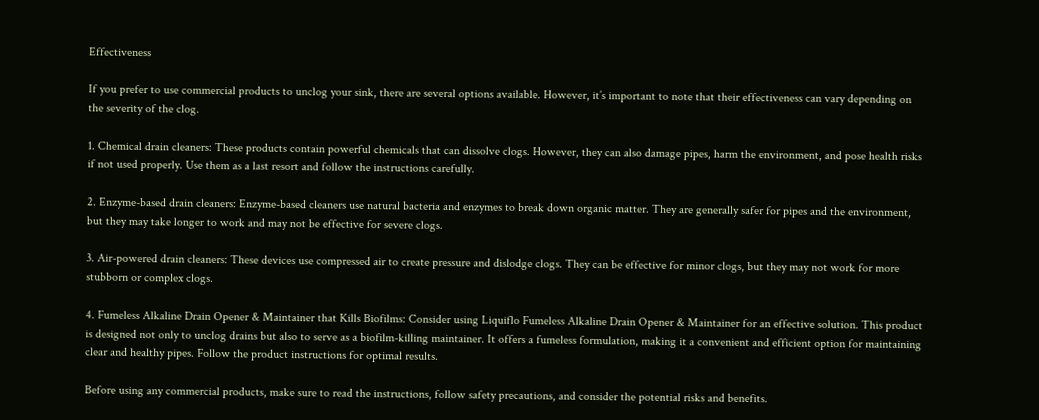Effectiveness

If you prefer to use commercial products to unclog your sink, there are several options available. However, it’s important to note that their effectiveness can vary depending on the severity of the clog.

1. Chemical drain cleaners: These products contain powerful chemicals that can dissolve clogs. However, they can also damage pipes, harm the environment, and pose health risks if not used properly. Use them as a last resort and follow the instructions carefully.

2. Enzyme-based drain cleaners: Enzyme-based cleaners use natural bacteria and enzymes to break down organic matter. They are generally safer for pipes and the environment, but they may take longer to work and may not be effective for severe clogs.

3. Air-powered drain cleaners: These devices use compressed air to create pressure and dislodge clogs. They can be effective for minor clogs, but they may not work for more stubborn or complex clogs.

4. Fumeless Alkaline Drain Opener & Maintainer that Kills Biofilms: Consider using Liquiflo Fumeless Alkaline Drain Opener & Maintainer for an effective solution. This product is designed not only to unclog drains but also to serve as a biofilm-killing maintainer. It offers a fumeless formulation, making it a convenient and efficient option for maintaining clear and healthy pipes. Follow the product instructions for optimal results.

Before using any commercial products, make sure to read the instructions, follow safety precautions, and consider the potential risks and benefits.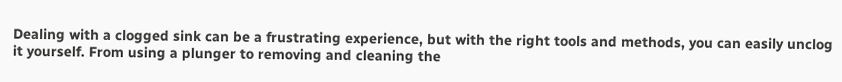Dealing with a clogged sink can be a frustrating experience, but with the right tools and methods, you can easily unclog it yourself. From using a plunger to removing and cleaning the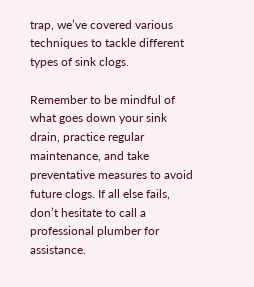trap, we’ve covered various techniques to tackle different types of sink clogs.

Remember to be mindful of what goes down your sink drain, practice regular maintenance, and take preventative measures to avoid future clogs. If all else fails, don’t hesitate to call a professional plumber for assistance.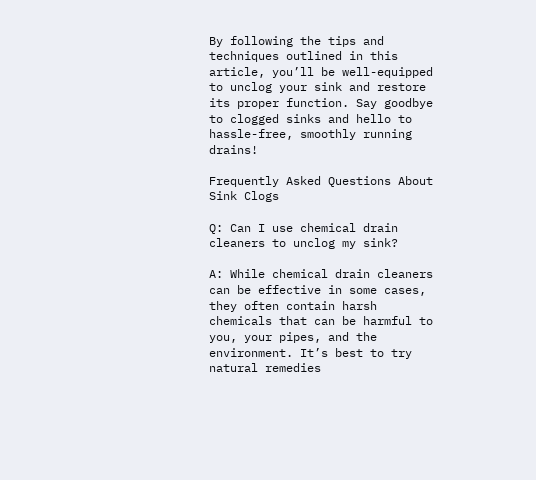By following the tips and techniques outlined in this article, you’ll be well-equipped to unclog your sink and restore its proper function. Say goodbye to clogged sinks and hello to hassle-free, smoothly running drains!

Frequently Asked Questions About Sink Clogs

Q: Can I use chemical drain cleaners to unclog my sink?

A: While chemical drain cleaners can be effective in some cases, they often contain harsh chemicals that can be harmful to you, your pipes, and the environment. It’s best to try natural remedies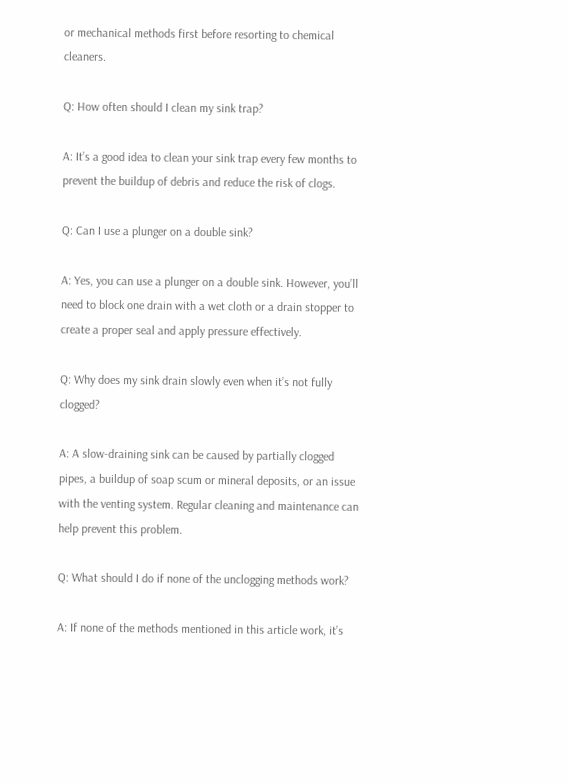or mechanical methods first before resorting to chemical cleaners.

Q: How often should I clean my sink trap?

A: It’s a good idea to clean your sink trap every few months to prevent the buildup of debris and reduce the risk of clogs.

Q: Can I use a plunger on a double sink?

A: Yes, you can use a plunger on a double sink. However, you’ll need to block one drain with a wet cloth or a drain stopper to create a proper seal and apply pressure effectively.

Q: Why does my sink drain slowly even when it’s not fully clogged?

A: A slow-draining sink can be caused by partially clogged pipes, a buildup of soap scum or mineral deposits, or an issue with the venting system. Regular cleaning and maintenance can help prevent this problem.

Q: What should I do if none of the unclogging methods work?

A: If none of the methods mentioned in this article work, it’s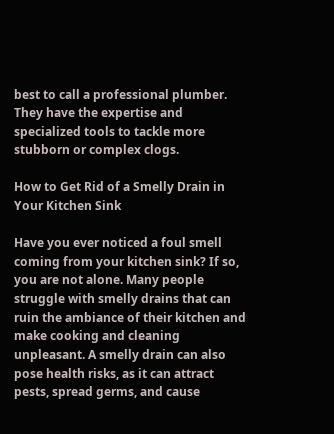best to call a professional plumber. They have the expertise and specialized tools to tackle more stubborn or complex clogs.

How to Get Rid of a Smelly Drain in Your Kitchen Sink

Have you ever noticed a foul smell coming from your kitchen sink? If so, you are not alone. Many people struggle with smelly drains that can ruin the ambiance of their kitchen and make cooking and cleaning unpleasant. A smelly drain can also pose health risks, as it can attract pests, spread germs, and cause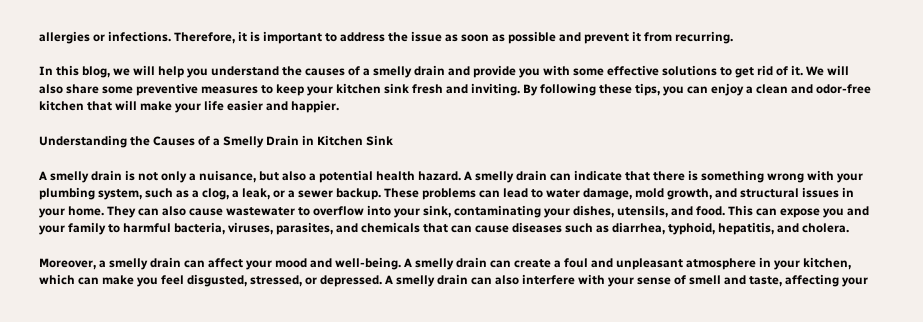allergies or infections. Therefore, it is important to address the issue as soon as possible and prevent it from recurring.

In this blog, we will help you understand the causes of a smelly drain and provide you with some effective solutions to get rid of it. We will also share some preventive measures to keep your kitchen sink fresh and inviting. By following these tips, you can enjoy a clean and odor-free kitchen that will make your life easier and happier.

Understanding the Causes of a Smelly Drain in Kitchen Sink

A smelly drain is not only a nuisance, but also a potential health hazard. A smelly drain can indicate that there is something wrong with your plumbing system, such as a clog, a leak, or a sewer backup. These problems can lead to water damage, mold growth, and structural issues in your home. They can also cause wastewater to overflow into your sink, contaminating your dishes, utensils, and food. This can expose you and your family to harmful bacteria, viruses, parasites, and chemicals that can cause diseases such as diarrhea, typhoid, hepatitis, and cholera.

Moreover, a smelly drain can affect your mood and well-being. A smelly drain can create a foul and unpleasant atmosphere in your kitchen, which can make you feel disgusted, stressed, or depressed. A smelly drain can also interfere with your sense of smell and taste, affecting your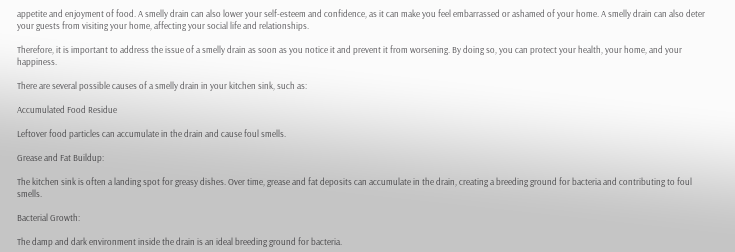appetite and enjoyment of food. A smelly drain can also lower your self-esteem and confidence, as it can make you feel embarrassed or ashamed of your home. A smelly drain can also deter your guests from visiting your home, affecting your social life and relationships.

Therefore, it is important to address the issue of a smelly drain as soon as you notice it and prevent it from worsening. By doing so, you can protect your health, your home, and your happiness.

There are several possible causes of a smelly drain in your kitchen sink, such as:

Accumulated Food Residue

Leftover food particles can accumulate in the drain and cause foul smells.

Grease and Fat Buildup:

The kitchen sink is often a landing spot for greasy dishes. Over time, grease and fat deposits can accumulate in the drain, creating a breeding ground for bacteria and contributing to foul smells.

Bacterial Growth:

The damp and dark environment inside the drain is an ideal breeding ground for bacteria.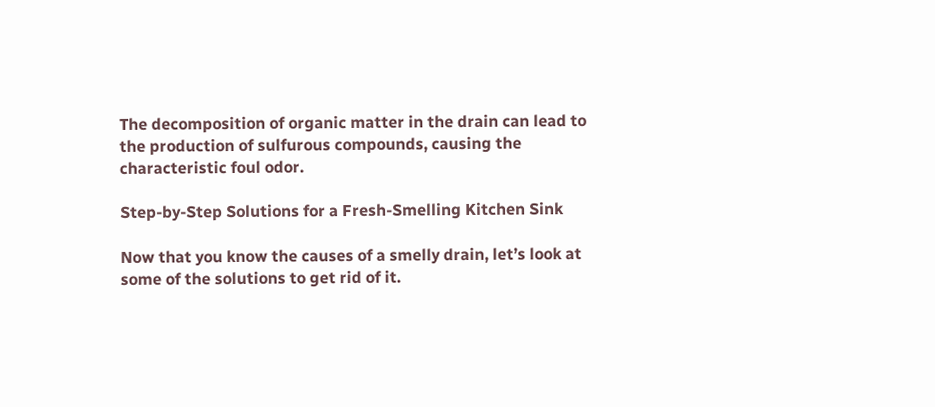The decomposition of organic matter in the drain can lead to the production of sulfurous compounds, causing the characteristic foul odor.

Step-by-Step Solutions for a Fresh-Smelling Kitchen Sink

Now that you know the causes of a smelly drain, let’s look at some of the solutions to get rid of it.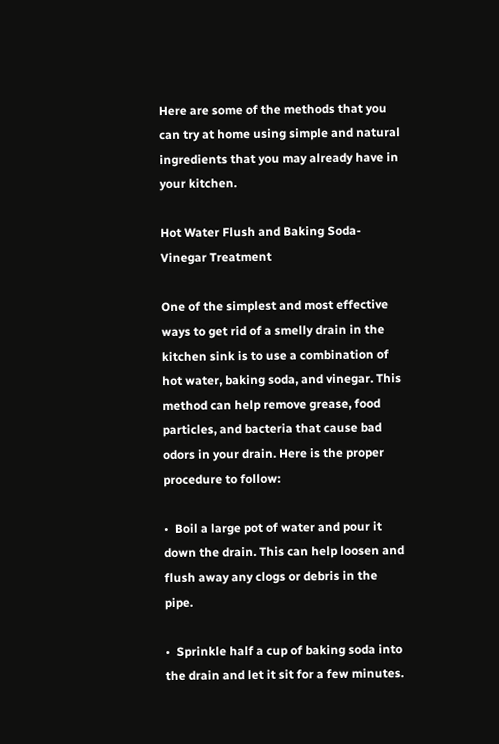Here are some of the methods that you can try at home using simple and natural ingredients that you may already have in your kitchen.

Hot Water Flush and Baking Soda-Vinegar Treatment

One of the simplest and most effective ways to get rid of a smelly drain in the kitchen sink is to use a combination of hot water, baking soda, and vinegar. This method can help remove grease, food particles, and bacteria that cause bad odors in your drain. Here is the proper procedure to follow:

•  Boil a large pot of water and pour it down the drain. This can help loosen and flush away any clogs or debris in the pipe.

•  Sprinkle half a cup of baking soda into the drain and let it sit for a few minutes.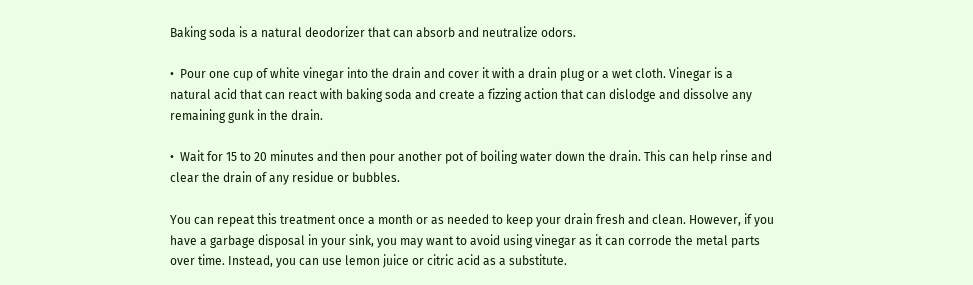Baking soda is a natural deodorizer that can absorb and neutralize odors.

•  Pour one cup of white vinegar into the drain and cover it with a drain plug or a wet cloth. Vinegar is a natural acid that can react with baking soda and create a fizzing action that can dislodge and dissolve any remaining gunk in the drain.

•  Wait for 15 to 20 minutes and then pour another pot of boiling water down the drain. This can help rinse and clear the drain of any residue or bubbles.

You can repeat this treatment once a month or as needed to keep your drain fresh and clean. However, if you have a garbage disposal in your sink, you may want to avoid using vinegar as it can corrode the metal parts over time. Instead, you can use lemon juice or citric acid as a substitute.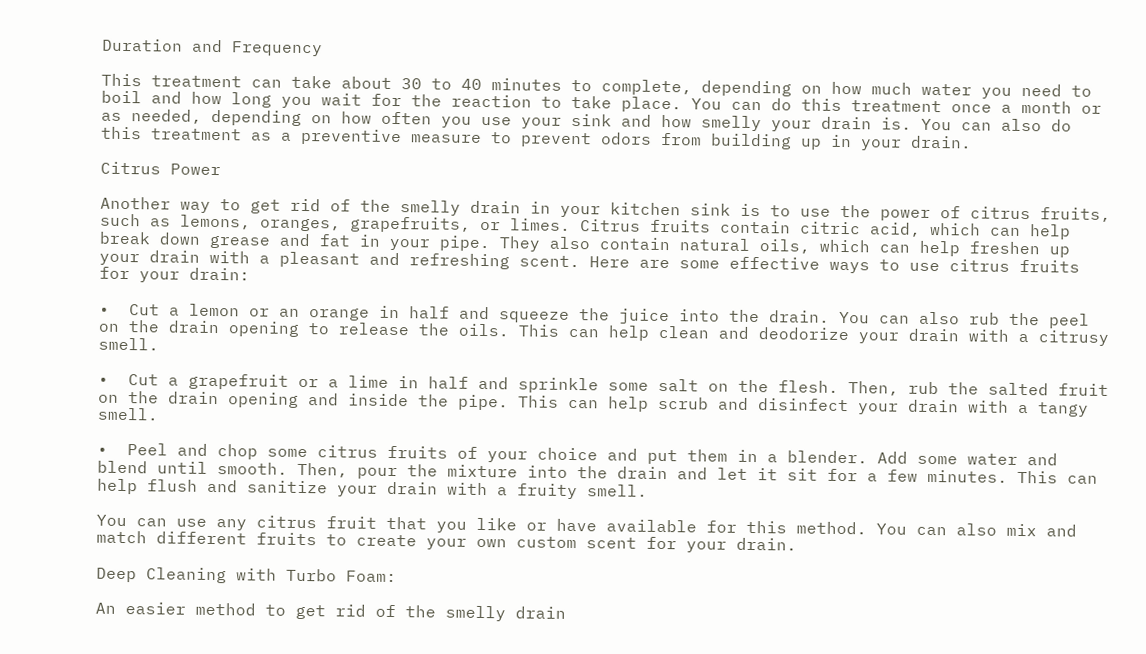Duration and Frequency

This treatment can take about 30 to 40 minutes to complete, depending on how much water you need to boil and how long you wait for the reaction to take place. You can do this treatment once a month or as needed, depending on how often you use your sink and how smelly your drain is. You can also do this treatment as a preventive measure to prevent odors from building up in your drain.

Citrus Power

Another way to get rid of the smelly drain in your kitchen sink is to use the power of citrus fruits, such as lemons, oranges, grapefruits, or limes. Citrus fruits contain citric acid, which can help break down grease and fat in your pipe. They also contain natural oils, which can help freshen up your drain with a pleasant and refreshing scent. Here are some effective ways to use citrus fruits for your drain:

•  Cut a lemon or an orange in half and squeeze the juice into the drain. You can also rub the peel on the drain opening to release the oils. This can help clean and deodorize your drain with a citrusy smell.

•  Cut a grapefruit or a lime in half and sprinkle some salt on the flesh. Then, rub the salted fruit on the drain opening and inside the pipe. This can help scrub and disinfect your drain with a tangy smell.

•  Peel and chop some citrus fruits of your choice and put them in a blender. Add some water and blend until smooth. Then, pour the mixture into the drain and let it sit for a few minutes. This can help flush and sanitize your drain with a fruity smell.

You can use any citrus fruit that you like or have available for this method. You can also mix and match different fruits to create your own custom scent for your drain.

Deep Cleaning with Turbo Foam:

An easier method to get rid of the smelly drain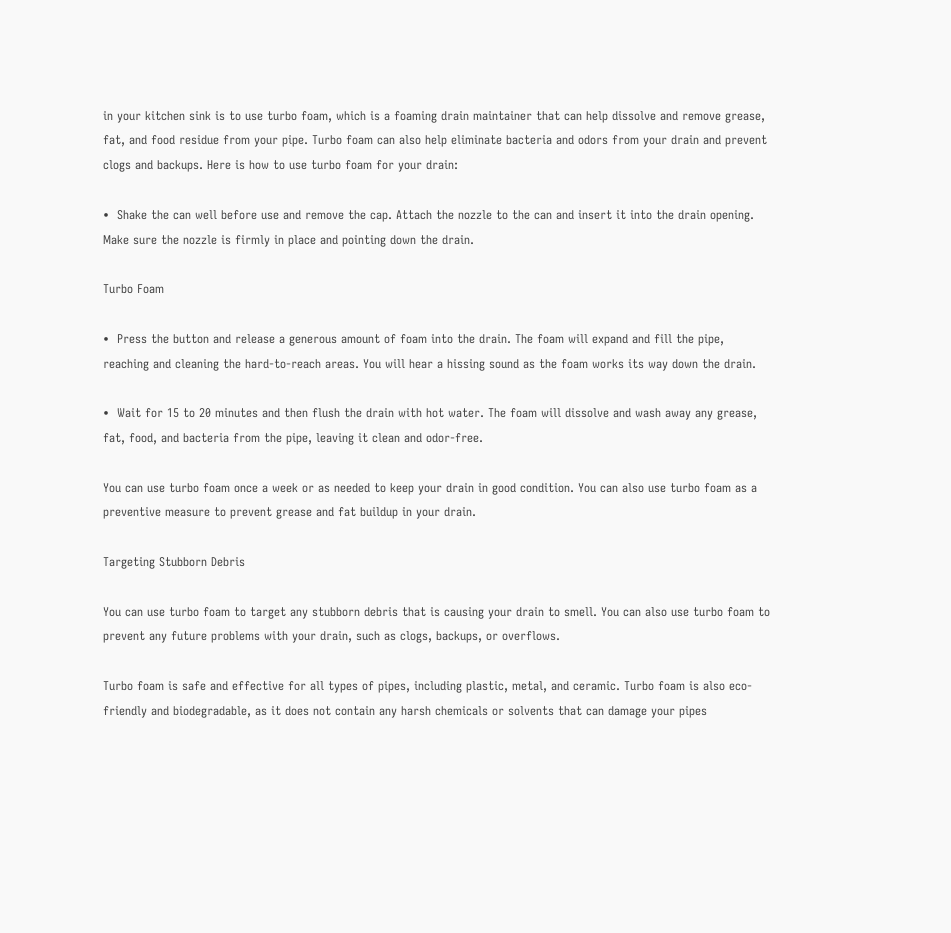in your kitchen sink is to use turbo foam, which is a foaming drain maintainer that can help dissolve and remove grease, fat, and food residue from your pipe. Turbo foam can also help eliminate bacteria and odors from your drain and prevent clogs and backups. Here is how to use turbo foam for your drain:

•  Shake the can well before use and remove the cap. Attach the nozzle to the can and insert it into the drain opening. Make sure the nozzle is firmly in place and pointing down the drain.

Turbo Foam

•  Press the button and release a generous amount of foam into the drain. The foam will expand and fill the pipe, reaching and cleaning the hard-to-reach areas. You will hear a hissing sound as the foam works its way down the drain.

•  Wait for 15 to 20 minutes and then flush the drain with hot water. The foam will dissolve and wash away any grease, fat, food, and bacteria from the pipe, leaving it clean and odor-free.

You can use turbo foam once a week or as needed to keep your drain in good condition. You can also use turbo foam as a preventive measure to prevent grease and fat buildup in your drain.

Targeting Stubborn Debris

You can use turbo foam to target any stubborn debris that is causing your drain to smell. You can also use turbo foam to prevent any future problems with your drain, such as clogs, backups, or overflows.

Turbo foam is safe and effective for all types of pipes, including plastic, metal, and ceramic. Turbo foam is also eco-friendly and biodegradable, as it does not contain any harsh chemicals or solvents that can damage your pipes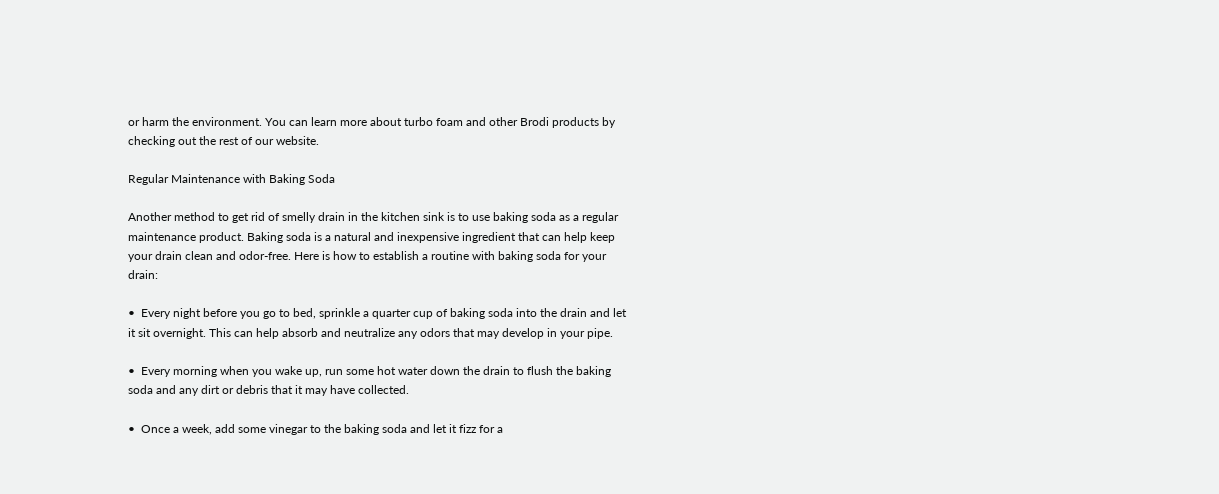or harm the environment. You can learn more about turbo foam and other Brodi products by checking out the rest of our website.

Regular Maintenance with Baking Soda

Another method to get rid of smelly drain in the kitchen sink is to use baking soda as a regular maintenance product. Baking soda is a natural and inexpensive ingredient that can help keep your drain clean and odor-free. Here is how to establish a routine with baking soda for your drain:

•  Every night before you go to bed, sprinkle a quarter cup of baking soda into the drain and let it sit overnight. This can help absorb and neutralize any odors that may develop in your pipe.

•  Every morning when you wake up, run some hot water down the drain to flush the baking soda and any dirt or debris that it may have collected.

•  Once a week, add some vinegar to the baking soda and let it fizz for a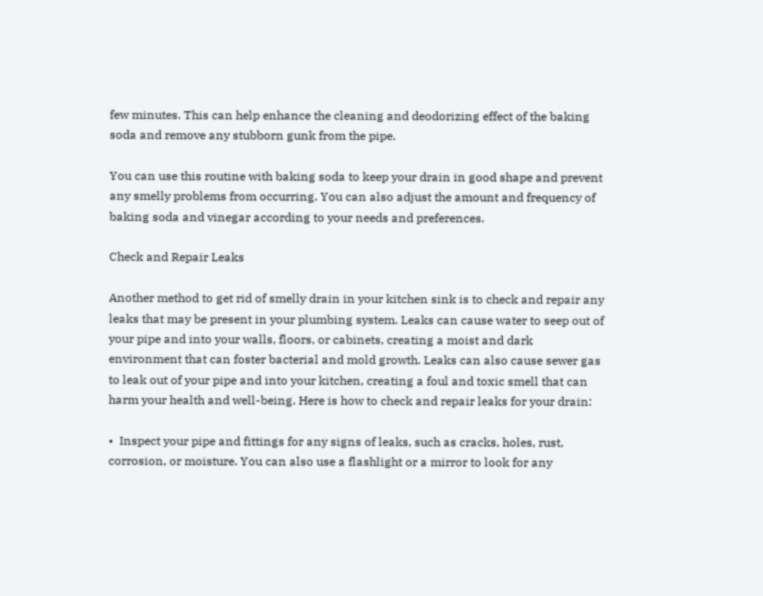few minutes. This can help enhance the cleaning and deodorizing effect of the baking soda and remove any stubborn gunk from the pipe.

You can use this routine with baking soda to keep your drain in good shape and prevent any smelly problems from occurring. You can also adjust the amount and frequency of baking soda and vinegar according to your needs and preferences.

Check and Repair Leaks

Another method to get rid of smelly drain in your kitchen sink is to check and repair any leaks that may be present in your plumbing system. Leaks can cause water to seep out of your pipe and into your walls, floors, or cabinets, creating a moist and dark environment that can foster bacterial and mold growth. Leaks can also cause sewer gas to leak out of your pipe and into your kitchen, creating a foul and toxic smell that can harm your health and well-being. Here is how to check and repair leaks for your drain:

•  Inspect your pipe and fittings for any signs of leaks, such as cracks, holes, rust, corrosion, or moisture. You can also use a flashlight or a mirror to look for any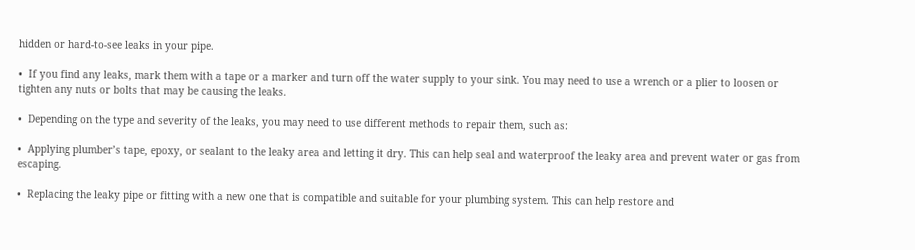hidden or hard-to-see leaks in your pipe.

•  If you find any leaks, mark them with a tape or a marker and turn off the water supply to your sink. You may need to use a wrench or a plier to loosen or tighten any nuts or bolts that may be causing the leaks.

•  Depending on the type and severity of the leaks, you may need to use different methods to repair them, such as:

•  Applying plumber’s tape, epoxy, or sealant to the leaky area and letting it dry. This can help seal and waterproof the leaky area and prevent water or gas from escaping.

•  Replacing the leaky pipe or fitting with a new one that is compatible and suitable for your plumbing system. This can help restore and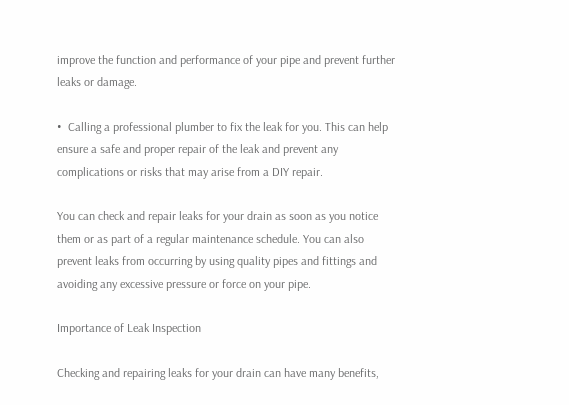improve the function and performance of your pipe and prevent further leaks or damage.

•  Calling a professional plumber to fix the leak for you. This can help ensure a safe and proper repair of the leak and prevent any complications or risks that may arise from a DIY repair.

You can check and repair leaks for your drain as soon as you notice them or as part of a regular maintenance schedule. You can also prevent leaks from occurring by using quality pipes and fittings and avoiding any excessive pressure or force on your pipe.

Importance of Leak Inspection

Checking and repairing leaks for your drain can have many benefits,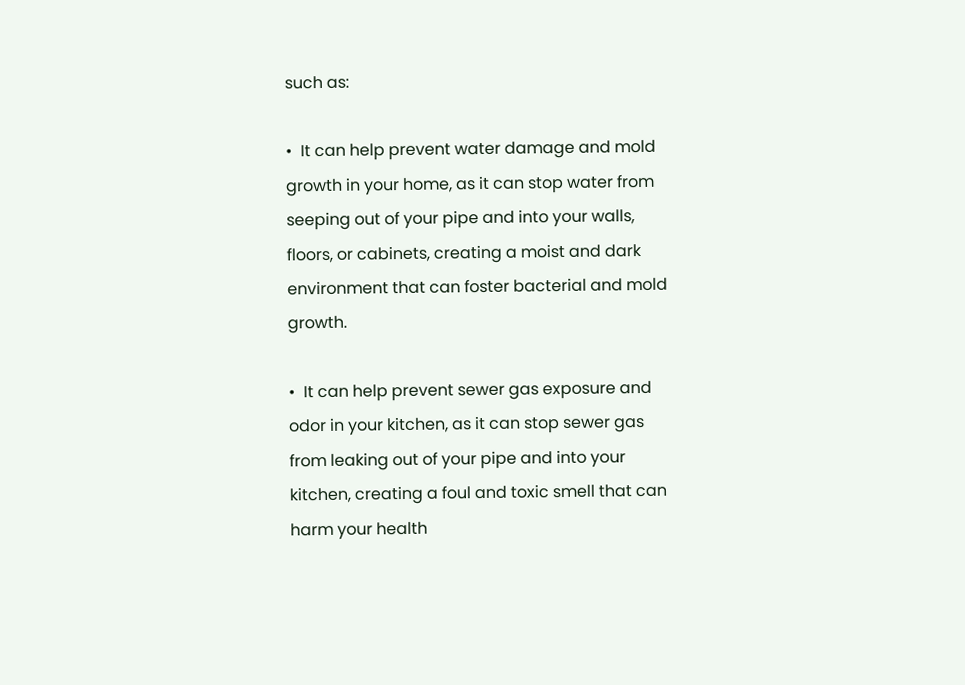such as:

•  It can help prevent water damage and mold growth in your home, as it can stop water from seeping out of your pipe and into your walls, floors, or cabinets, creating a moist and dark environment that can foster bacterial and mold growth.

•  It can help prevent sewer gas exposure and odor in your kitchen, as it can stop sewer gas from leaking out of your pipe and into your kitchen, creating a foul and toxic smell that can harm your health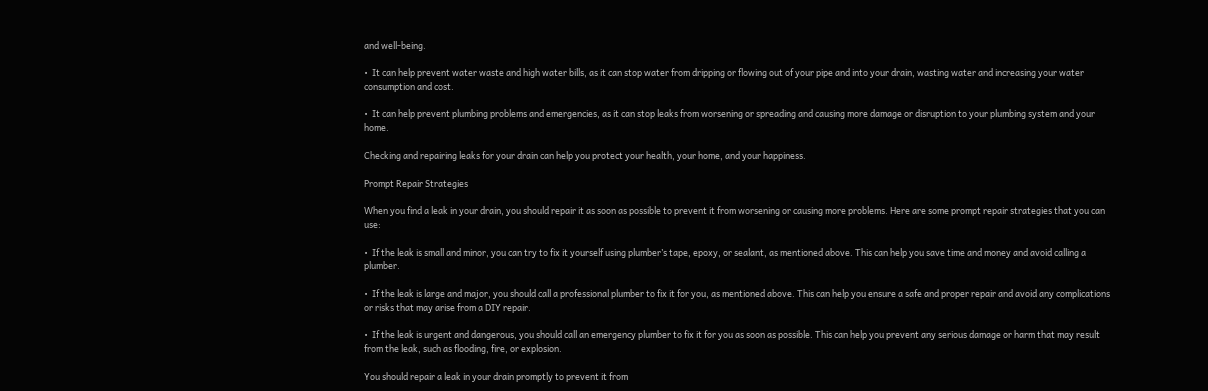and well-being.

•  It can help prevent water waste and high water bills, as it can stop water from dripping or flowing out of your pipe and into your drain, wasting water and increasing your water consumption and cost.

•  It can help prevent plumbing problems and emergencies, as it can stop leaks from worsening or spreading and causing more damage or disruption to your plumbing system and your home.

Checking and repairing leaks for your drain can help you protect your health, your home, and your happiness.

Prompt Repair Strategies

When you find a leak in your drain, you should repair it as soon as possible to prevent it from worsening or causing more problems. Here are some prompt repair strategies that you can use:

•  If the leak is small and minor, you can try to fix it yourself using plumber’s tape, epoxy, or sealant, as mentioned above. This can help you save time and money and avoid calling a plumber.

•  If the leak is large and major, you should call a professional plumber to fix it for you, as mentioned above. This can help you ensure a safe and proper repair and avoid any complications or risks that may arise from a DIY repair.

•  If the leak is urgent and dangerous, you should call an emergency plumber to fix it for you as soon as possible. This can help you prevent any serious damage or harm that may result from the leak, such as flooding, fire, or explosion.

You should repair a leak in your drain promptly to prevent it from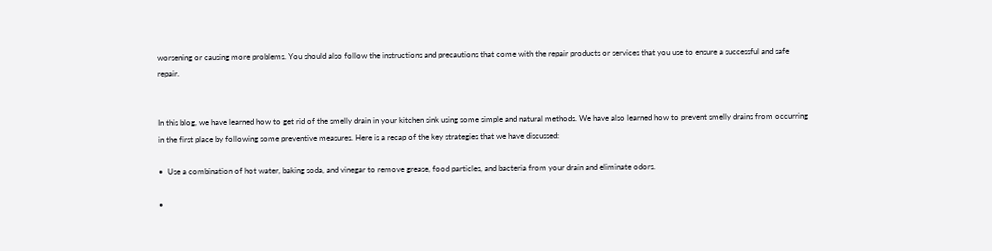worsening or causing more problems. You should also follow the instructions and precautions that come with the repair products or services that you use to ensure a successful and safe repair.


In this blog, we have learned how to get rid of the smelly drain in your kitchen sink using some simple and natural methods. We have also learned how to prevent smelly drains from occurring in the first place by following some preventive measures. Here is a recap of the key strategies that we have discussed:

•  Use a combination of hot water, baking soda, and vinegar to remove grease, food particles, and bacteria from your drain and eliminate odors.

•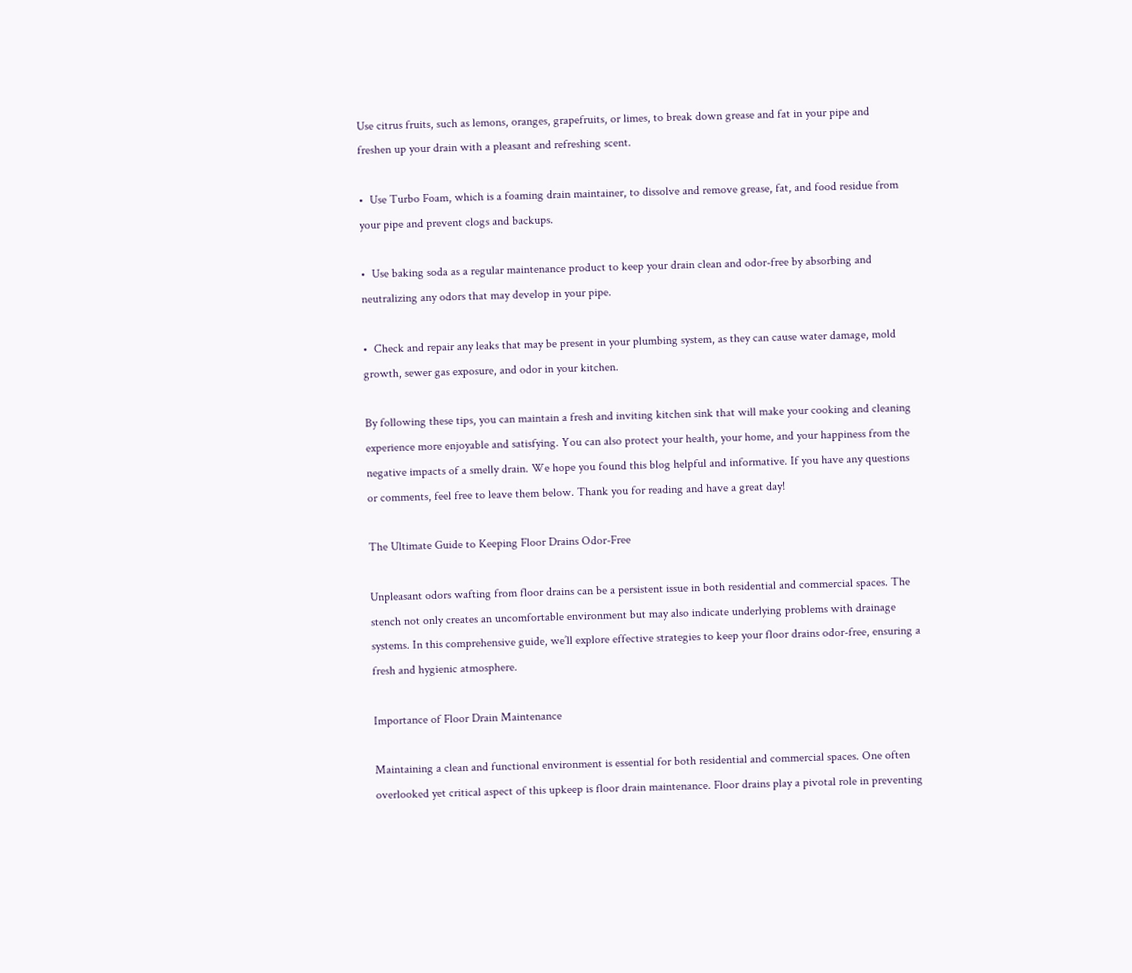Use citrus fruits, such as lemons, oranges, grapefruits, or limes, to break down grease and fat in your pipe and freshen up your drain with a pleasant and refreshing scent.

•  Use Turbo Foam, which is a foaming drain maintainer, to dissolve and remove grease, fat, and food residue from your pipe and prevent clogs and backups.

•  Use baking soda as a regular maintenance product to keep your drain clean and odor-free by absorbing and neutralizing any odors that may develop in your pipe.

•  Check and repair any leaks that may be present in your plumbing system, as they can cause water damage, mold growth, sewer gas exposure, and odor in your kitchen.

By following these tips, you can maintain a fresh and inviting kitchen sink that will make your cooking and cleaning experience more enjoyable and satisfying. You can also protect your health, your home, and your happiness from the negative impacts of a smelly drain. We hope you found this blog helpful and informative. If you have any questions or comments, feel free to leave them below. Thank you for reading and have a great day!

The Ultimate Guide to Keeping Floor Drains Odor-Free

Unpleasant odors wafting from floor drains can be a persistent issue in both residential and commercial spaces. The stench not only creates an uncomfortable environment but may also indicate underlying problems with drainage systems. In this comprehensive guide, we’ll explore effective strategies to keep your floor drains odor-free, ensuring a fresh and hygienic atmosphere.

Importance of Floor Drain Maintenance

Maintaining a clean and functional environment is essential for both residential and commercial spaces. One often overlooked yet critical aspect of this upkeep is floor drain maintenance. Floor drains play a pivotal role in preventing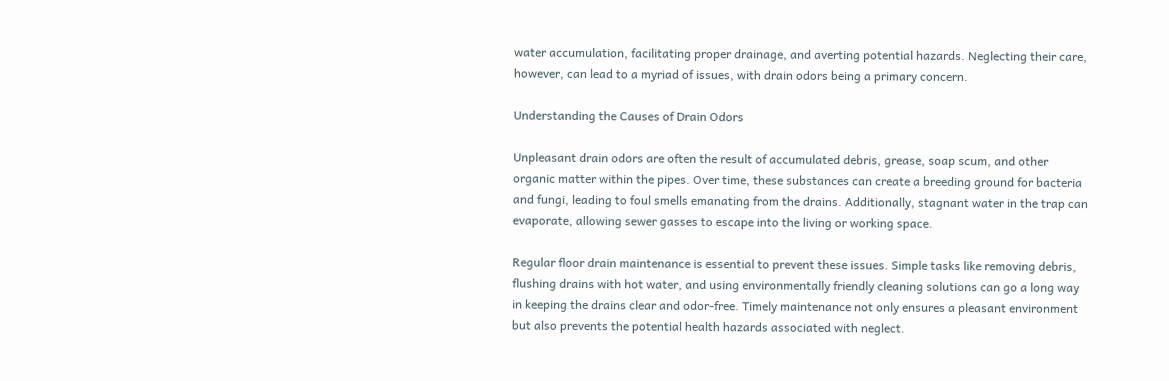water accumulation, facilitating proper drainage, and averting potential hazards. Neglecting their care, however, can lead to a myriad of issues, with drain odors being a primary concern.

Understanding the Causes of Drain Odors

Unpleasant drain odors are often the result of accumulated debris, grease, soap scum, and other organic matter within the pipes. Over time, these substances can create a breeding ground for bacteria and fungi, leading to foul smells emanating from the drains. Additionally, stagnant water in the trap can evaporate, allowing sewer gasses to escape into the living or working space.

Regular floor drain maintenance is essential to prevent these issues. Simple tasks like removing debris, flushing drains with hot water, and using environmentally friendly cleaning solutions can go a long way in keeping the drains clear and odor-free. Timely maintenance not only ensures a pleasant environment but also prevents the potential health hazards associated with neglect.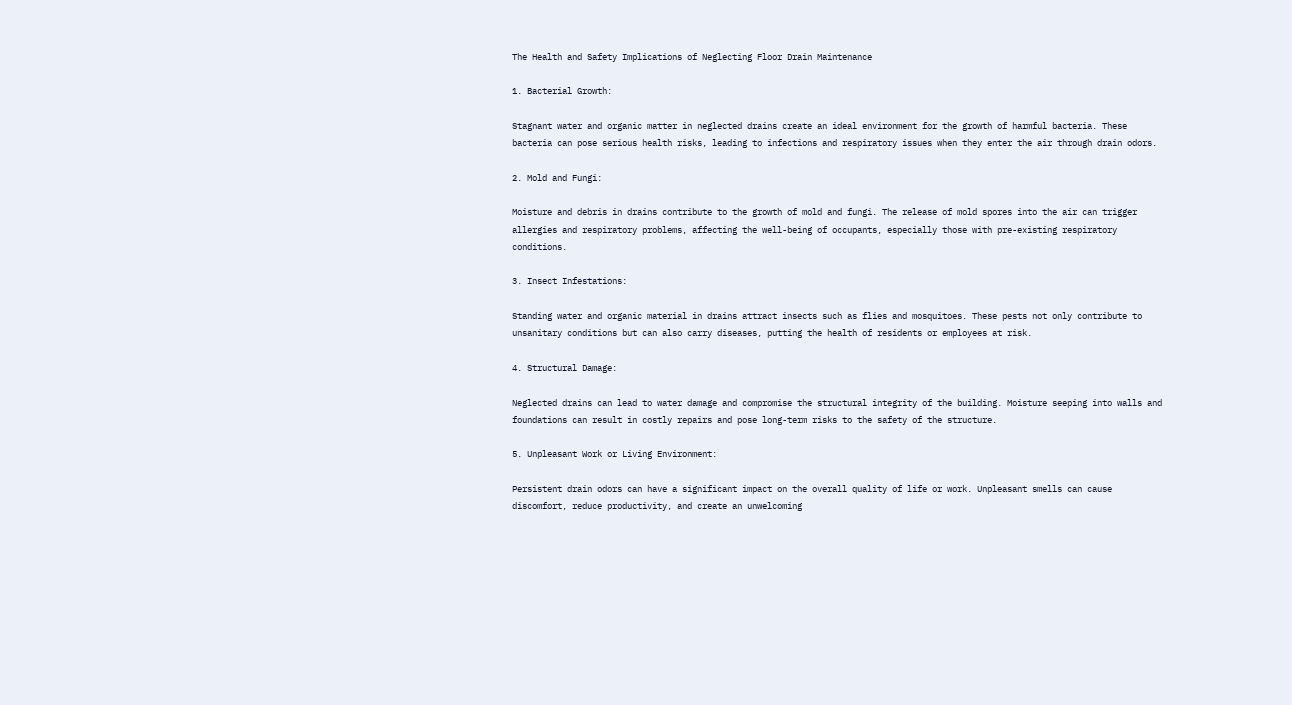The Health and Safety Implications of Neglecting Floor Drain Maintenance

1. Bacterial Growth:

Stagnant water and organic matter in neglected drains create an ideal environment for the growth of harmful bacteria. These bacteria can pose serious health risks, leading to infections and respiratory issues when they enter the air through drain odors.

2. Mold and Fungi:

Moisture and debris in drains contribute to the growth of mold and fungi. The release of mold spores into the air can trigger allergies and respiratory problems, affecting the well-being of occupants, especially those with pre-existing respiratory conditions.

3. Insect Infestations:

Standing water and organic material in drains attract insects such as flies and mosquitoes. These pests not only contribute to unsanitary conditions but can also carry diseases, putting the health of residents or employees at risk.

4. Structural Damage:

Neglected drains can lead to water damage and compromise the structural integrity of the building. Moisture seeping into walls and foundations can result in costly repairs and pose long-term risks to the safety of the structure.

5. Unpleasant Work or Living Environment:

Persistent drain odors can have a significant impact on the overall quality of life or work. Unpleasant smells can cause discomfort, reduce productivity, and create an unwelcoming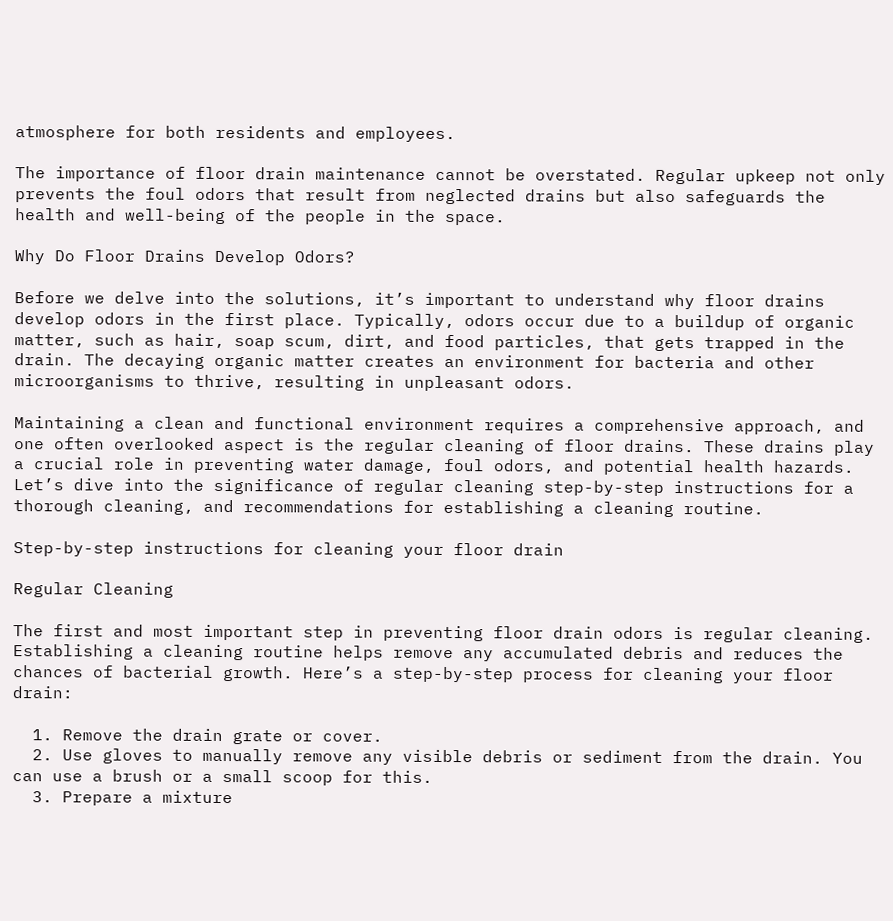atmosphere for both residents and employees.

The importance of floor drain maintenance cannot be overstated. Regular upkeep not only prevents the foul odors that result from neglected drains but also safeguards the health and well-being of the people in the space.

Why Do Floor Drains Develop Odors?

Before we delve into the solutions, it’s important to understand why floor drains develop odors in the first place. Typically, odors occur due to a buildup of organic matter, such as hair, soap scum, dirt, and food particles, that gets trapped in the drain. The decaying organic matter creates an environment for bacteria and other microorganisms to thrive, resulting in unpleasant odors.

Maintaining a clean and functional environment requires a comprehensive approach, and one often overlooked aspect is the regular cleaning of floor drains. These drains play a crucial role in preventing water damage, foul odors, and potential health hazards. Let’s dive into the significance of regular cleaning step-by-step instructions for a thorough cleaning, and recommendations for establishing a cleaning routine.

Step-by-step instructions for cleaning your floor drain

Regular Cleaning

The first and most important step in preventing floor drain odors is regular cleaning. Establishing a cleaning routine helps remove any accumulated debris and reduces the chances of bacterial growth. Here’s a step-by-step process for cleaning your floor drain:

  1. Remove the drain grate or cover.
  2. Use gloves to manually remove any visible debris or sediment from the drain. You can use a brush or a small scoop for this.
  3. Prepare a mixture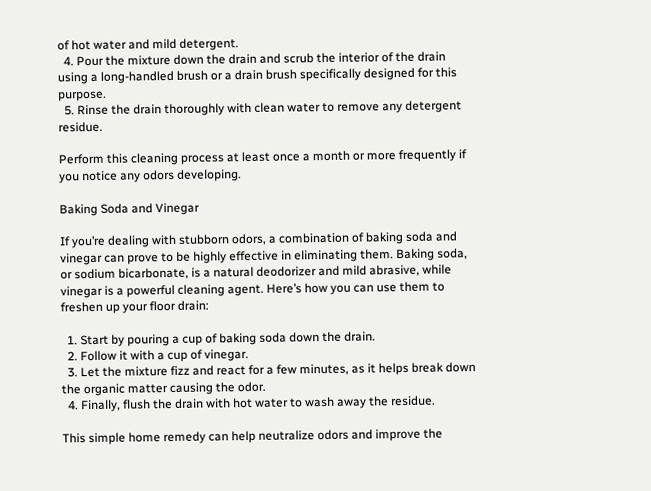of hot water and mild detergent.
  4. Pour the mixture down the drain and scrub the interior of the drain using a long-handled brush or a drain brush specifically designed for this purpose.
  5. Rinse the drain thoroughly with clean water to remove any detergent residue.

Perform this cleaning process at least once a month or more frequently if you notice any odors developing.

Baking Soda and Vinegar

If you’re dealing with stubborn odors, a combination of baking soda and vinegar can prove to be highly effective in eliminating them. Baking soda, or sodium bicarbonate, is a natural deodorizer and mild abrasive, while vinegar is a powerful cleaning agent. Here’s how you can use them to freshen up your floor drain:

  1. Start by pouring a cup of baking soda down the drain.
  2. Follow it with a cup of vinegar.
  3. Let the mixture fizz and react for a few minutes, as it helps break down the organic matter causing the odor.
  4. Finally, flush the drain with hot water to wash away the residue.

This simple home remedy can help neutralize odors and improve the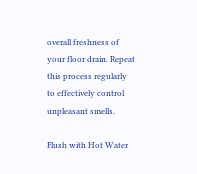overall freshness of your floor drain. Repeat this process regularly to effectively control unpleasant smells.

Flush with Hot Water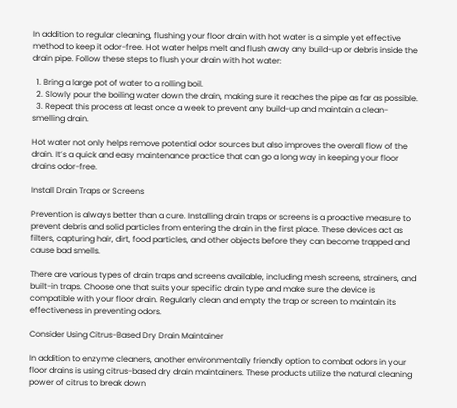In addition to regular cleaning, flushing your floor drain with hot water is a simple yet effective method to keep it odor-free. Hot water helps melt and flush away any build-up or debris inside the drain pipe. Follow these steps to flush your drain with hot water:

  1. Bring a large pot of water to a rolling boil.
  2. Slowly pour the boiling water down the drain, making sure it reaches the pipe as far as possible.
  3. Repeat this process at least once a week to prevent any build-up and maintain a clean-smelling drain.

Hot water not only helps remove potential odor sources but also improves the overall flow of the drain. It’s a quick and easy maintenance practice that can go a long way in keeping your floor drains odor-free.

Install Drain Traps or Screens

Prevention is always better than a cure. Installing drain traps or screens is a proactive measure to prevent debris and solid particles from entering the drain in the first place. These devices act as filters, capturing hair, dirt, food particles, and other objects before they can become trapped and cause bad smells.

There are various types of drain traps and screens available, including mesh screens, strainers, and built-in traps. Choose one that suits your specific drain type and make sure the device is compatible with your floor drain. Regularly clean and empty the trap or screen to maintain its effectiveness in preventing odors.

Consider Using Citrus-Based Dry Drain Maintainer

In addition to enzyme cleaners, another environmentally friendly option to combat odors in your floor drains is using citrus-based dry drain maintainers. These products utilize the natural cleaning power of citrus to break down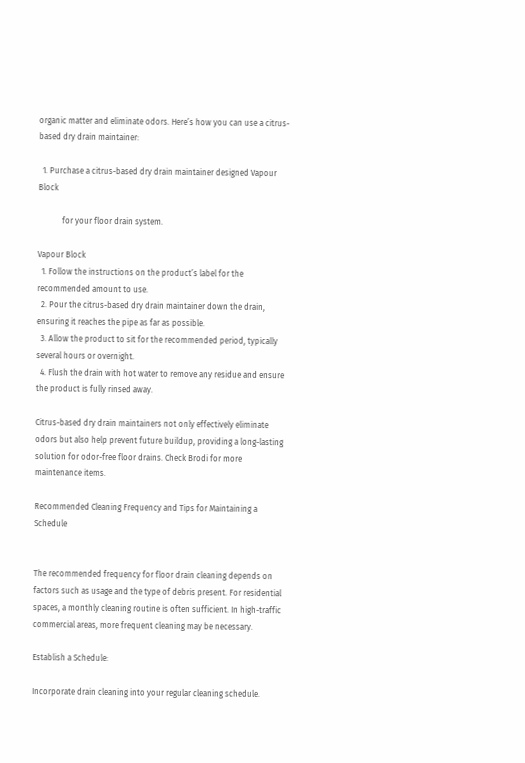organic matter and eliminate odors. Here’s how you can use a citrus-based dry drain maintainer:

  1. Purchase a citrus-based dry drain maintainer designed Vapour Block

            for your floor drain system.

Vapour Block
  1. Follow the instructions on the product’s label for the recommended amount to use.
  2. Pour the citrus-based dry drain maintainer down the drain, ensuring it reaches the pipe as far as possible.
  3. Allow the product to sit for the recommended period, typically several hours or overnight.
  4. Flush the drain with hot water to remove any residue and ensure the product is fully rinsed away.

Citrus-based dry drain maintainers not only effectively eliminate odors but also help prevent future buildup, providing a long-lasting solution for odor-free floor drains. Check Brodi for more maintenance items.

Recommended Cleaning Frequency and Tips for Maintaining a Schedule


The recommended frequency for floor drain cleaning depends on factors such as usage and the type of debris present. For residential spaces, a monthly cleaning routine is often sufficient. In high-traffic commercial areas, more frequent cleaning may be necessary.

Establish a Schedule:

Incorporate drain cleaning into your regular cleaning schedule.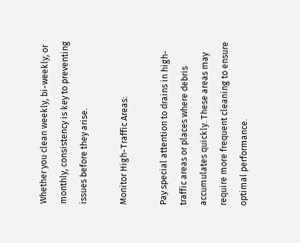Whether you clean weekly, bi-weekly, or monthly, consistency is key to preventing issues before they arise.

Monitor High-Traffic Areas:

Pay special attention to drains in high-traffic areas or places where debris accumulates quickly. These areas may require more frequent cleaning to ensure optimal performance.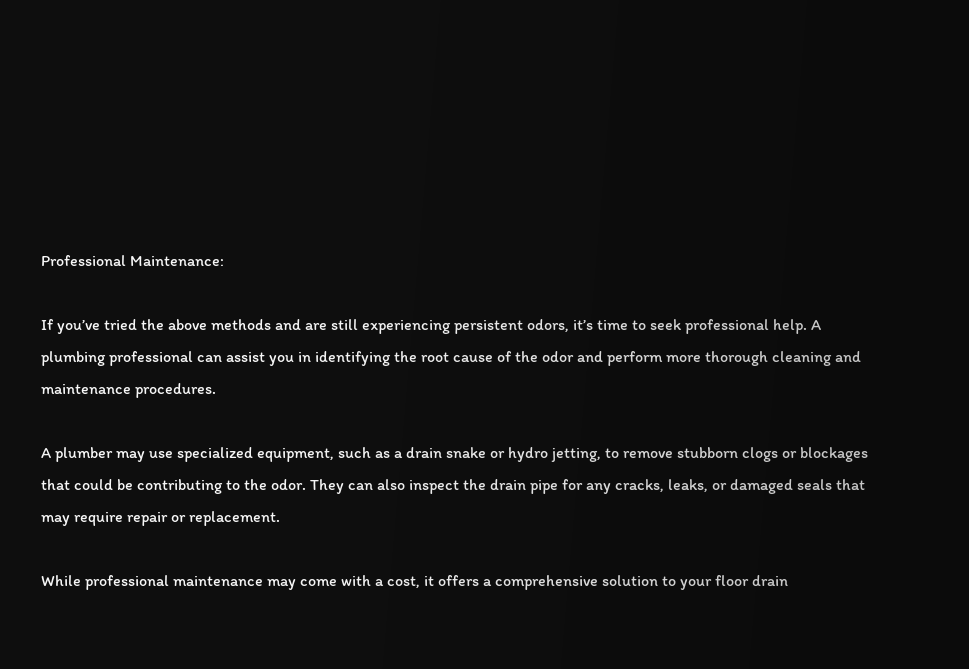Professional Maintenance:

If you’ve tried the above methods and are still experiencing persistent odors, it’s time to seek professional help. A plumbing professional can assist you in identifying the root cause of the odor and perform more thorough cleaning and maintenance procedures.

A plumber may use specialized equipment, such as a drain snake or hydro jetting, to remove stubborn clogs or blockages that could be contributing to the odor. They can also inspect the drain pipe for any cracks, leaks, or damaged seals that may require repair or replacement.

While professional maintenance may come with a cost, it offers a comprehensive solution to your floor drain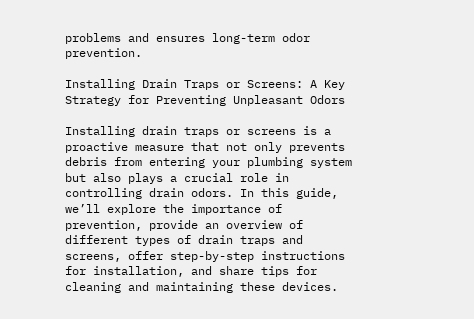problems and ensures long-term odor prevention.

Installing Drain Traps or Screens: A Key Strategy for Preventing Unpleasant Odors

Installing drain traps or screens is a proactive measure that not only prevents debris from entering your plumbing system but also plays a crucial role in controlling drain odors. In this guide, we’ll explore the importance of prevention, provide an overview of different types of drain traps and screens, offer step-by-step instructions for installation, and share tips for cleaning and maintaining these devices.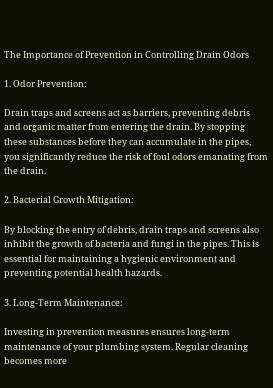The Importance of Prevention in Controlling Drain Odors

1. Odor Prevention:

Drain traps and screens act as barriers, preventing debris and organic matter from entering the drain. By stopping these substances before they can accumulate in the pipes, you significantly reduce the risk of foul odors emanating from the drain.

2. Bacterial Growth Mitigation:

By blocking the entry of debris, drain traps and screens also inhibit the growth of bacteria and fungi in the pipes. This is essential for maintaining a hygienic environment and preventing potential health hazards.

3. Long-Term Maintenance:

Investing in prevention measures ensures long-term maintenance of your plumbing system. Regular cleaning becomes more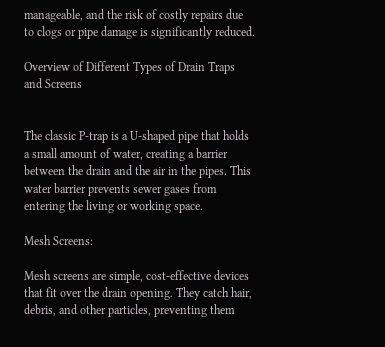manageable, and the risk of costly repairs due to clogs or pipe damage is significantly reduced.

Overview of Different Types of Drain Traps and Screens


The classic P-trap is a U-shaped pipe that holds a small amount of water, creating a barrier between the drain and the air in the pipes. This water barrier prevents sewer gases from entering the living or working space.

Mesh Screens:

Mesh screens are simple, cost-effective devices that fit over the drain opening. They catch hair, debris, and other particles, preventing them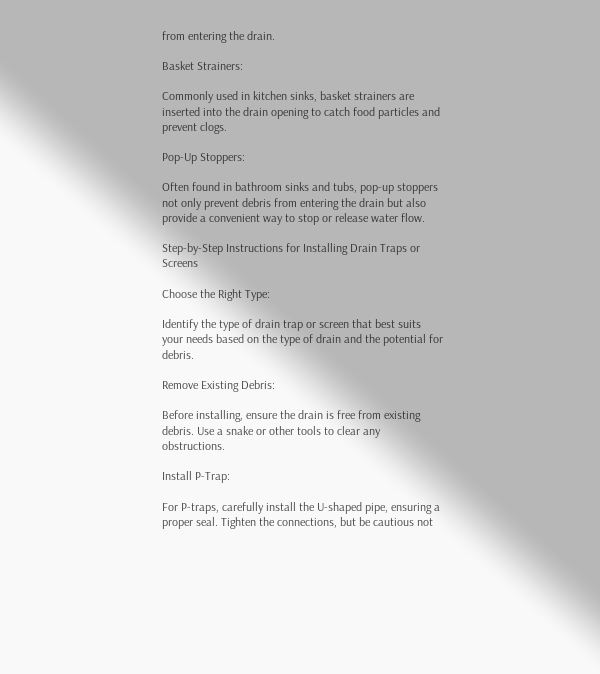from entering the drain.

Basket Strainers:

Commonly used in kitchen sinks, basket strainers are inserted into the drain opening to catch food particles and prevent clogs.

Pop-Up Stoppers:

Often found in bathroom sinks and tubs, pop-up stoppers not only prevent debris from entering the drain but also provide a convenient way to stop or release water flow.

Step-by-Step Instructions for Installing Drain Traps or Screens

Choose the Right Type:

Identify the type of drain trap or screen that best suits your needs based on the type of drain and the potential for debris.

Remove Existing Debris:

Before installing, ensure the drain is free from existing debris. Use a snake or other tools to clear any obstructions.

Install P-Trap:

For P-traps, carefully install the U-shaped pipe, ensuring a proper seal. Tighten the connections, but be cautious not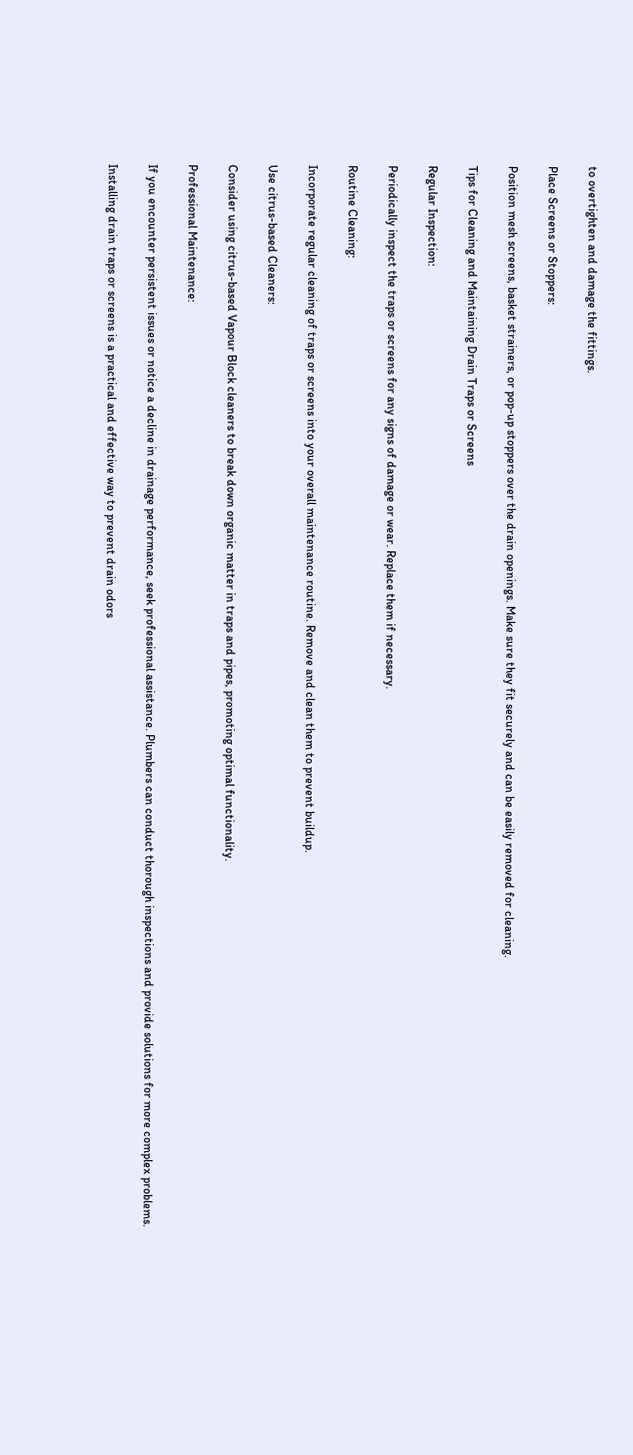to overtighten and damage the fittings.

Place Screens or Stoppers:

Position mesh screens, basket strainers, or pop-up stoppers over the drain openings. Make sure they fit securely and can be easily removed for cleaning.

Tips for Cleaning and Maintaining Drain Traps or Screens

Regular Inspection:

Periodically inspect the traps or screens for any signs of damage or wear. Replace them if necessary.

Routine Cleaning:

Incorporate regular cleaning of traps or screens into your overall maintenance routine. Remove and clean them to prevent buildup.

Use citrus-based Cleaners:

Consider using citrus-based Vapour Block cleaners to break down organic matter in traps and pipes, promoting optimal functionality.

Professional Maintenance:

If you encounter persistent issues or notice a decline in drainage performance, seek professional assistance. Plumbers can conduct thorough inspections and provide solutions for more complex problems.

Installing drain traps or screens is a practical and effective way to prevent drain odors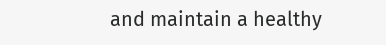and maintain a healthy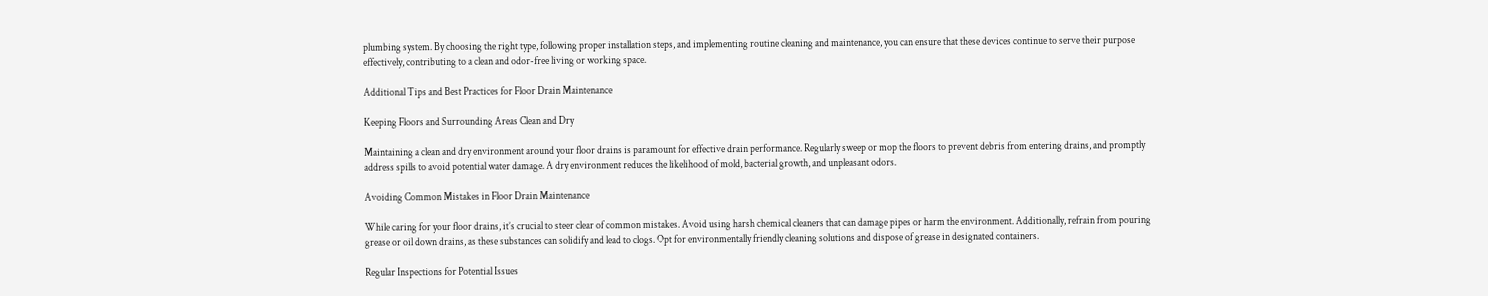plumbing system. By choosing the right type, following proper installation steps, and implementing routine cleaning and maintenance, you can ensure that these devices continue to serve their purpose effectively, contributing to a clean and odor-free living or working space.

Additional Tips and Best Practices for Floor Drain Maintenance

Keeping Floors and Surrounding Areas Clean and Dry

Maintaining a clean and dry environment around your floor drains is paramount for effective drain performance. Regularly sweep or mop the floors to prevent debris from entering drains, and promptly address spills to avoid potential water damage. A dry environment reduces the likelihood of mold, bacterial growth, and unpleasant odors.

Avoiding Common Mistakes in Floor Drain Maintenance

While caring for your floor drains, it’s crucial to steer clear of common mistakes. Avoid using harsh chemical cleaners that can damage pipes or harm the environment. Additionally, refrain from pouring grease or oil down drains, as these substances can solidify and lead to clogs. Opt for environmentally friendly cleaning solutions and dispose of grease in designated containers.

Regular Inspections for Potential Issues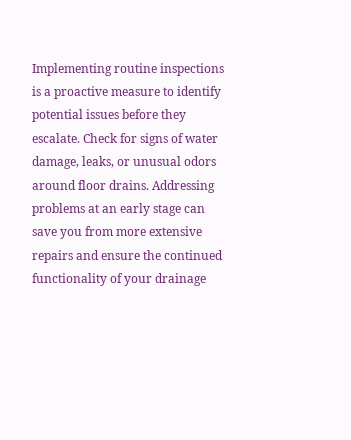Implementing routine inspections is a proactive measure to identify potential issues before they escalate. Check for signs of water damage, leaks, or unusual odors around floor drains. Addressing problems at an early stage can save you from more extensive repairs and ensure the continued functionality of your drainage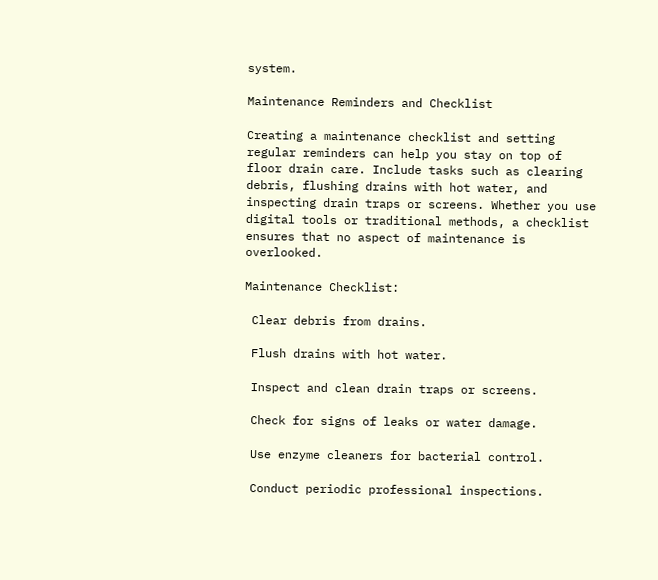system.

Maintenance Reminders and Checklist

Creating a maintenance checklist and setting regular reminders can help you stay on top of floor drain care. Include tasks such as clearing debris, flushing drains with hot water, and inspecting drain traps or screens. Whether you use digital tools or traditional methods, a checklist ensures that no aspect of maintenance is overlooked.

Maintenance Checklist:

 Clear debris from drains.

 Flush drains with hot water.

 Inspect and clean drain traps or screens.

 Check for signs of leaks or water damage.

 Use enzyme cleaners for bacterial control.

 Conduct periodic professional inspections.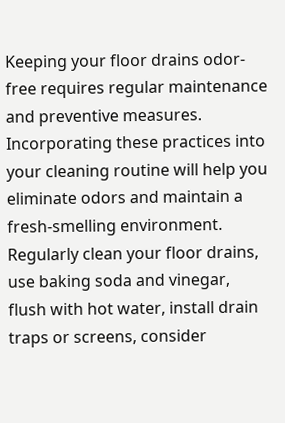Keeping your floor drains odor-free requires regular maintenance and preventive measures. Incorporating these practices into your cleaning routine will help you eliminate odors and maintain a fresh-smelling environment. Regularly clean your floor drains, use baking soda and vinegar, flush with hot water, install drain traps or screens, consider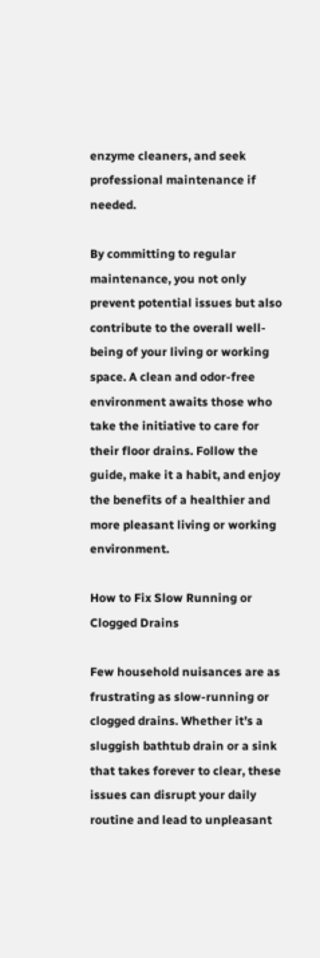enzyme cleaners, and seek professional maintenance if needed.

By committing to regular maintenance, you not only prevent potential issues but also contribute to the overall well-being of your living or working space. A clean and odor-free environment awaits those who take the initiative to care for their floor drains. Follow the guide, make it a habit, and enjoy the benefits of a healthier and more pleasant living or working environment.

How to Fix Slow Running or Clogged Drains

Few household nuisances are as frustrating as slow-running or clogged drains. Whether it’s a sluggish bathtub drain or a sink that takes forever to clear, these issues can disrupt your daily routine and lead to unpleasant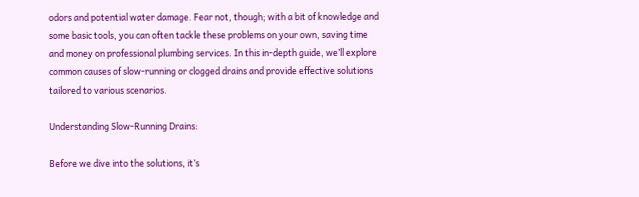odors and potential water damage. Fear not, though; with a bit of knowledge and some basic tools, you can often tackle these problems on your own, saving time and money on professional plumbing services. In this in-depth guide, we’ll explore common causes of slow-running or clogged drains and provide effective solutions tailored to various scenarios.

Understanding Slow-Running Drains:

Before we dive into the solutions, it’s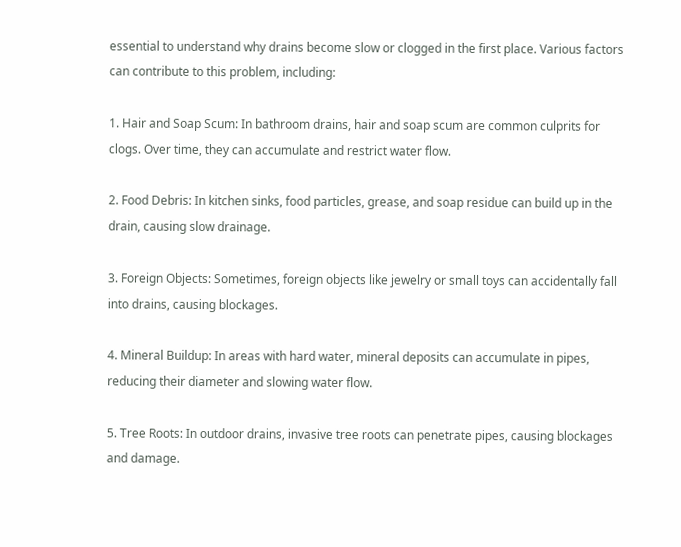essential to understand why drains become slow or clogged in the first place. Various factors can contribute to this problem, including:

1. Hair and Soap Scum: In bathroom drains, hair and soap scum are common culprits for clogs. Over time, they can accumulate and restrict water flow.

2. Food Debris: In kitchen sinks, food particles, grease, and soap residue can build up in the drain, causing slow drainage.

3. Foreign Objects: Sometimes, foreign objects like jewelry or small toys can accidentally fall into drains, causing blockages.

4. Mineral Buildup: In areas with hard water, mineral deposits can accumulate in pipes, reducing their diameter and slowing water flow.

5. Tree Roots: In outdoor drains, invasive tree roots can penetrate pipes, causing blockages and damage.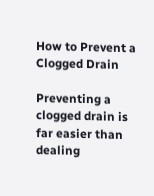How to Prevent a Clogged Drain

Preventing a clogged drain is far easier than dealing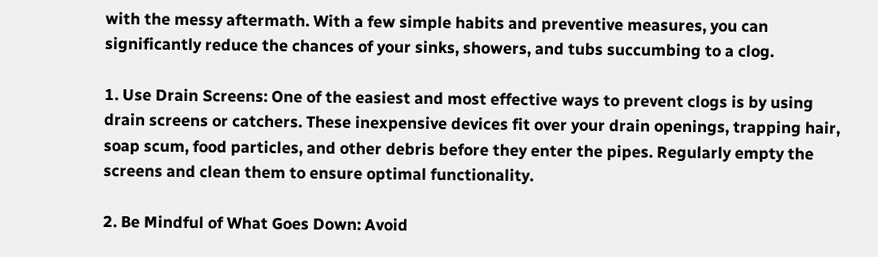with the messy aftermath. With a few simple habits and preventive measures, you can significantly reduce the chances of your sinks, showers, and tubs succumbing to a clog.

1. Use Drain Screens: One of the easiest and most effective ways to prevent clogs is by using drain screens or catchers. These inexpensive devices fit over your drain openings, trapping hair, soap scum, food particles, and other debris before they enter the pipes. Regularly empty the screens and clean them to ensure optimal functionality.

2. Be Mindful of What Goes Down: Avoid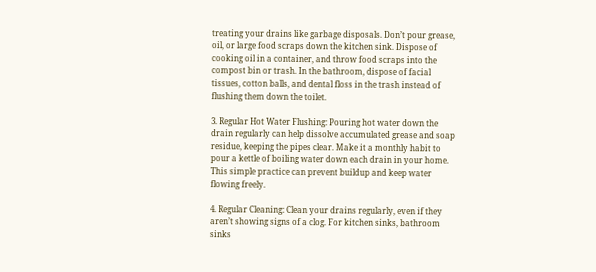treating your drains like garbage disposals. Don’t pour grease, oil, or large food scraps down the kitchen sink. Dispose of cooking oil in a container, and throw food scraps into the compost bin or trash. In the bathroom, dispose of facial tissues, cotton balls, and dental floss in the trash instead of flushing them down the toilet.

3. Regular Hot Water Flushing: Pouring hot water down the drain regularly can help dissolve accumulated grease and soap residue, keeping the pipes clear. Make it a monthly habit to pour a kettle of boiling water down each drain in your home. This simple practice can prevent buildup and keep water flowing freely.

4. Regular Cleaning: Clean your drains regularly, even if they aren’t showing signs of a clog. For kitchen sinks, bathroom sinks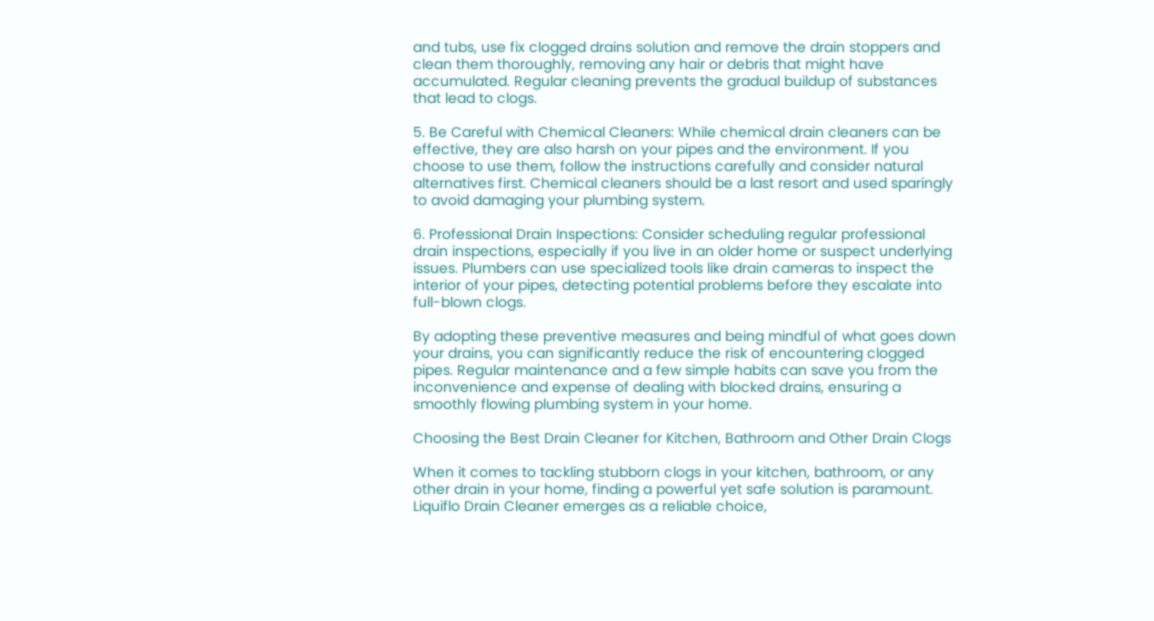and tubs, use fix clogged drains solution and remove the drain stoppers and clean them thoroughly, removing any hair or debris that might have accumulated. Regular cleaning prevents the gradual buildup of substances that lead to clogs.

5. Be Careful with Chemical Cleaners: While chemical drain cleaners can be effective, they are also harsh on your pipes and the environment. If you choose to use them, follow the instructions carefully and consider natural alternatives first. Chemical cleaners should be a last resort and used sparingly to avoid damaging your plumbing system.

6. Professional Drain Inspections: Consider scheduling regular professional drain inspections, especially if you live in an older home or suspect underlying issues. Plumbers can use specialized tools like drain cameras to inspect the interior of your pipes, detecting potential problems before they escalate into full-blown clogs.

By adopting these preventive measures and being mindful of what goes down your drains, you can significantly reduce the risk of encountering clogged pipes. Regular maintenance and a few simple habits can save you from the inconvenience and expense of dealing with blocked drains, ensuring a smoothly flowing plumbing system in your home.

Choosing the Best Drain Cleaner for Kitchen, Bathroom and Other Drain Clogs

When it comes to tackling stubborn clogs in your kitchen, bathroom, or any other drain in your home, finding a powerful yet safe solution is paramount. Liquiflo Drain Cleaner emerges as a reliable choice,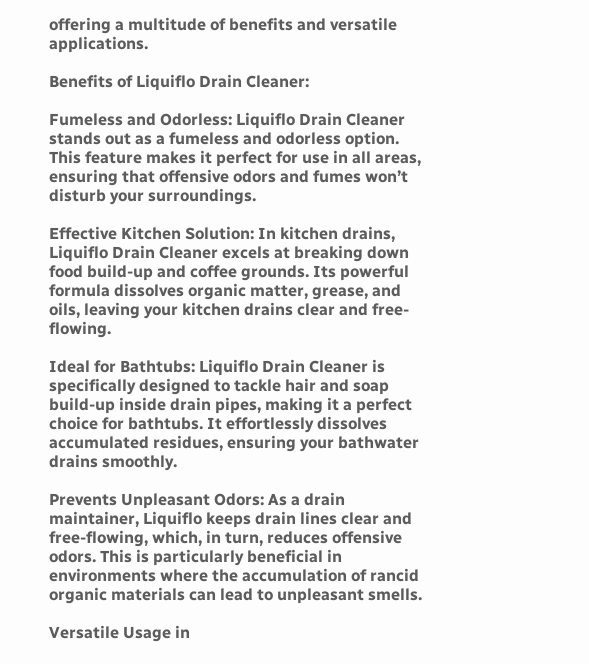offering a multitude of benefits and versatile applications.

Benefits of Liquiflo Drain Cleaner:

Fumeless and Odorless: Liquiflo Drain Cleaner stands out as a fumeless and odorless option. This feature makes it perfect for use in all areas, ensuring that offensive odors and fumes won’t disturb your surroundings.

Effective Kitchen Solution: In kitchen drains, Liquiflo Drain Cleaner excels at breaking down food build-up and coffee grounds. Its powerful formula dissolves organic matter, grease, and oils, leaving your kitchen drains clear and free-flowing.

Ideal for Bathtubs: Liquiflo Drain Cleaner is specifically designed to tackle hair and soap build-up inside drain pipes, making it a perfect choice for bathtubs. It effortlessly dissolves accumulated residues, ensuring your bathwater drains smoothly.

Prevents Unpleasant Odors: As a drain maintainer, Liquiflo keeps drain lines clear and free-flowing, which, in turn, reduces offensive odors. This is particularly beneficial in environments where the accumulation of rancid organic materials can lead to unpleasant smells.

Versatile Usage in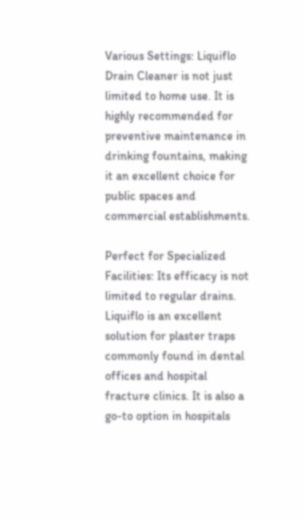Various Settings: Liquiflo Drain Cleaner is not just limited to home use. It is highly recommended for preventive maintenance in drinking fountains, making it an excellent choice for public spaces and commercial establishments.

Perfect for Specialized Facilities: Its efficacy is not limited to regular drains. Liquiflo is an excellent solution for plaster traps commonly found in dental offices and hospital fracture clinics. It is also a go-to option in hospitals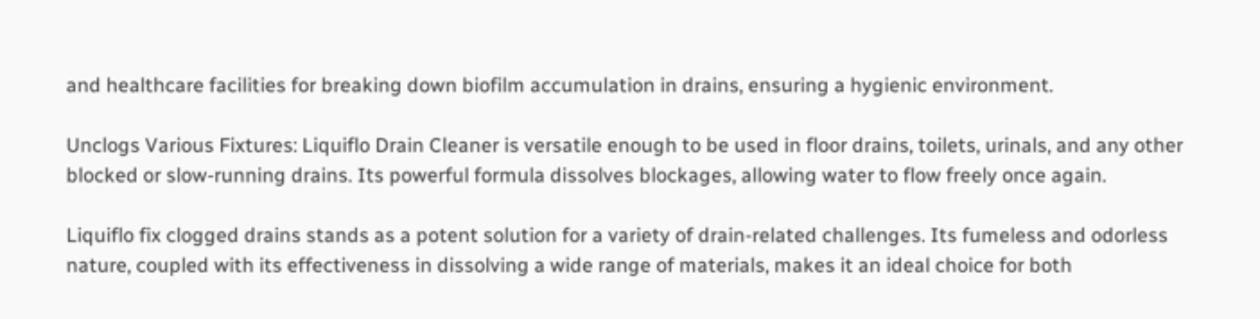and healthcare facilities for breaking down biofilm accumulation in drains, ensuring a hygienic environment.

Unclogs Various Fixtures: Liquiflo Drain Cleaner is versatile enough to be used in floor drains, toilets, urinals, and any other blocked or slow-running drains. Its powerful formula dissolves blockages, allowing water to flow freely once again.

Liquiflo fix clogged drains stands as a potent solution for a variety of drain-related challenges. Its fumeless and odorless nature, coupled with its effectiveness in dissolving a wide range of materials, makes it an ideal choice for both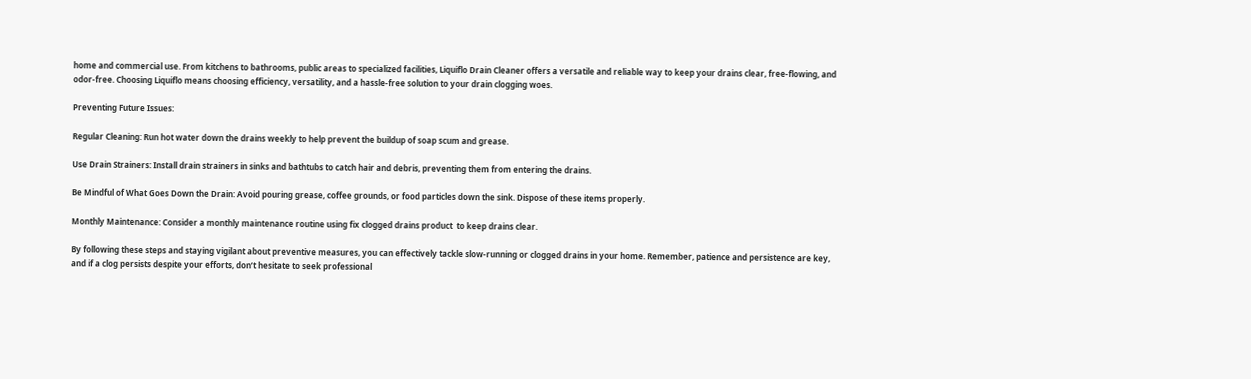home and commercial use. From kitchens to bathrooms, public areas to specialized facilities, Liquiflo Drain Cleaner offers a versatile and reliable way to keep your drains clear, free-flowing, and odor-free. Choosing Liquiflo means choosing efficiency, versatility, and a hassle-free solution to your drain clogging woes.

Preventing Future Issues:

Regular Cleaning: Run hot water down the drains weekly to help prevent the buildup of soap scum and grease.

Use Drain Strainers: Install drain strainers in sinks and bathtubs to catch hair and debris, preventing them from entering the drains.

Be Mindful of What Goes Down the Drain: Avoid pouring grease, coffee grounds, or food particles down the sink. Dispose of these items properly.

Monthly Maintenance: Consider a monthly maintenance routine using fix clogged drains product  to keep drains clear.

By following these steps and staying vigilant about preventive measures, you can effectively tackle slow-running or clogged drains in your home. Remember, patience and persistence are key, and if a clog persists despite your efforts, don’t hesitate to seek professional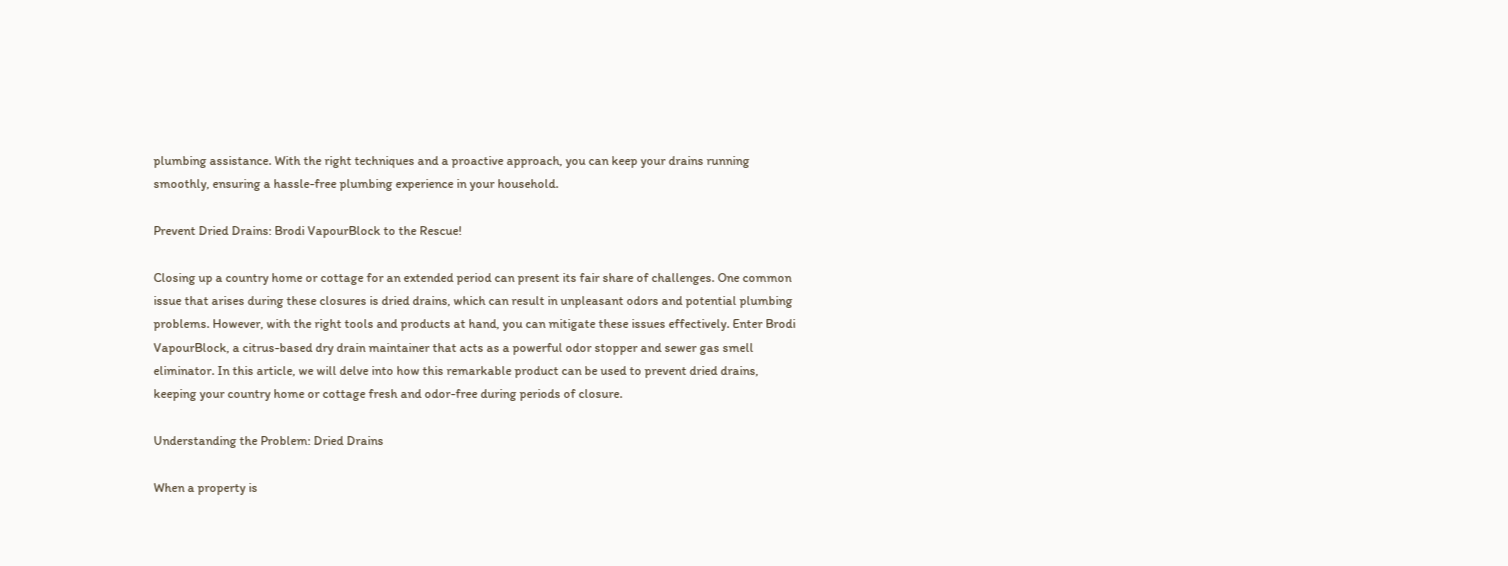plumbing assistance. With the right techniques and a proactive approach, you can keep your drains running smoothly, ensuring a hassle-free plumbing experience in your household.

Prevent Dried Drains: Brodi VapourBlock to the Rescue!

Closing up a country home or cottage for an extended period can present its fair share of challenges. One common issue that arises during these closures is dried drains, which can result in unpleasant odors and potential plumbing problems. However, with the right tools and products at hand, you can mitigate these issues effectively. Enter Brodi VapourBlock, a citrus-based dry drain maintainer that acts as a powerful odor stopper and sewer gas smell eliminator. In this article, we will delve into how this remarkable product can be used to prevent dried drains, keeping your country home or cottage fresh and odor-free during periods of closure.

Understanding the Problem: Dried Drains

When a property is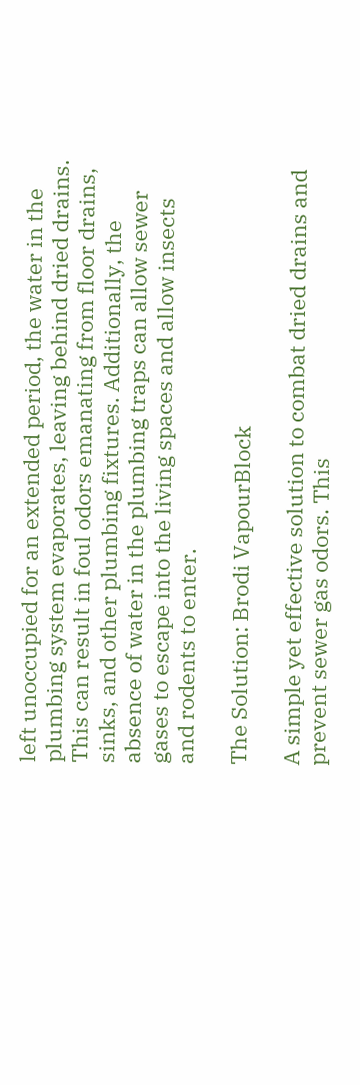left unoccupied for an extended period, the water in the plumbing system evaporates, leaving behind dried drains. This can result in foul odors emanating from floor drains, sinks, and other plumbing fixtures. Additionally, the absence of water in the plumbing traps can allow sewer gases to escape into the living spaces and allow insects and rodents to enter.

The Solution: Brodi VapourBlock

A simple yet effective solution to combat dried drains and prevent sewer gas odors. This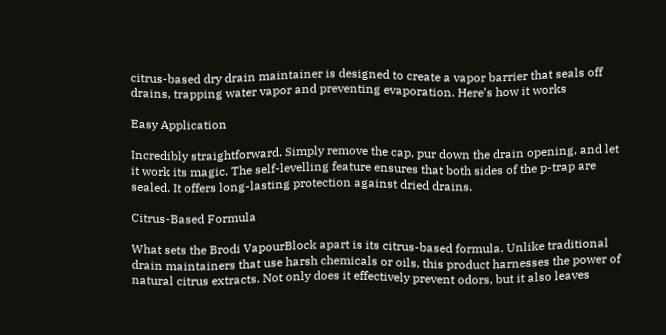citrus-based dry drain maintainer is designed to create a vapor barrier that seals off drains, trapping water vapor and preventing evaporation. Here’s how it works

Easy Application

Incredibly straightforward. Simply remove the cap, pur down the drain opening, and let it work its magic. The self-levelling feature ensures that both sides of the p-trap are sealed. It offers long-lasting protection against dried drains.

Citrus-Based Formula

What sets the Brodi VapourBlock apart is its citrus-based formula. Unlike traditional drain maintainers that use harsh chemicals or oils, this product harnesses the power of natural citrus extracts. Not only does it effectively prevent odors, but it also leaves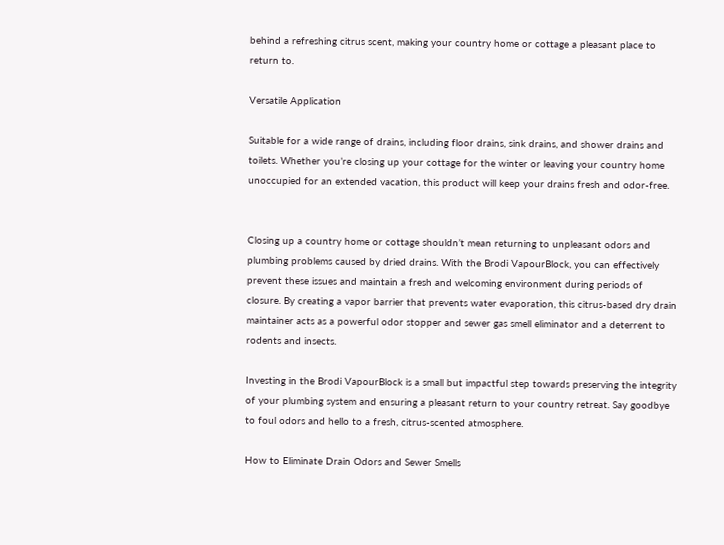behind a refreshing citrus scent, making your country home or cottage a pleasant place to return to.

Versatile Application

Suitable for a wide range of drains, including floor drains, sink drains, and shower drains and toilets. Whether you’re closing up your cottage for the winter or leaving your country home unoccupied for an extended vacation, this product will keep your drains fresh and odor-free.


Closing up a country home or cottage shouldn’t mean returning to unpleasant odors and plumbing problems caused by dried drains. With the Brodi VapourBlock, you can effectively prevent these issues and maintain a fresh and welcoming environment during periods of closure. By creating a vapor barrier that prevents water evaporation, this citrus-based dry drain maintainer acts as a powerful odor stopper and sewer gas smell eliminator and a deterrent to rodents and insects.

Investing in the Brodi VapourBlock is a small but impactful step towards preserving the integrity of your plumbing system and ensuring a pleasant return to your country retreat. Say goodbye to foul odors and hello to a fresh, citrus-scented atmosphere.

How to Eliminate Drain Odors and Sewer Smells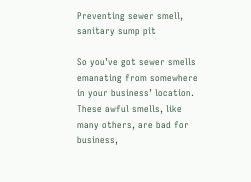Preventing sewer smell, sanitary sump pit

So you’ve got sewer smells emanating from somewhere in your business’ location. These awful smells, like many others, are bad for business,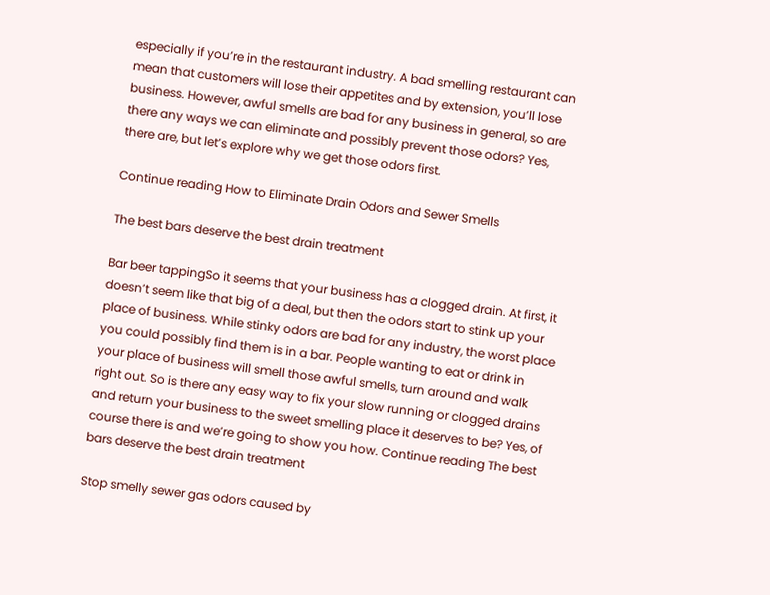especially if you’re in the restaurant industry. A bad smelling restaurant can mean that customers will lose their appetites and by extension, you’ll lose business. However, awful smells are bad for any business in general, so are there any ways we can eliminate and possibly prevent those odors? Yes, there are, but let’s explore why we get those odors first.

Continue reading How to Eliminate Drain Odors and Sewer Smells

The best bars deserve the best drain treatment

Bar beer tappingSo it seems that your business has a clogged drain. At first, it doesn’t seem like that big of a deal, but then the odors start to stink up your place of business. While stinky odors are bad for any industry, the worst place you could possibly find them is in a bar. People wanting to eat or drink in your place of business will smell those awful smells, turn around and walk right out. So is there any easy way to fix your slow running or clogged drains and return your business to the sweet smelling place it deserves to be? Yes, of course there is and we’re going to show you how. Continue reading The best bars deserve the best drain treatment

Stop smelly sewer gas odors caused by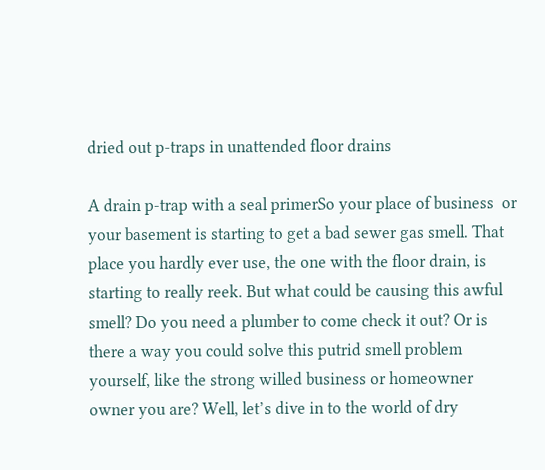dried out p-traps in unattended floor drains

A drain p-trap with a seal primerSo your place of business  or your basement is starting to get a bad sewer gas smell. That place you hardly ever use, the one with the floor drain, is starting to really reek. But what could be causing this awful smell? Do you need a plumber to come check it out? Or is there a way you could solve this putrid smell problem yourself, like the strong willed business or homeowner owner you are? Well, let’s dive in to the world of dry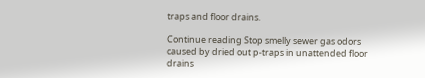traps and floor drains.

Continue reading Stop smelly sewer gas odors caused by dried out p-traps in unattended floor drains